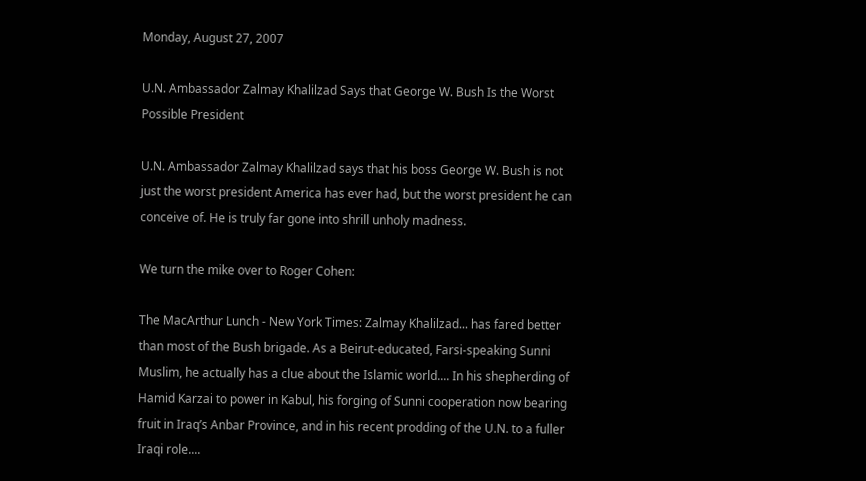Monday, August 27, 2007

U.N. Ambassador Zalmay Khalilzad Says that George W. Bush Is the Worst Possible President

U.N. Ambassador Zalmay Khalilzad says that his boss George W. Bush is not just the worst president America has ever had, but the worst president he can conceive of. He is truly far gone into shrill unholy madness.

We turn the mike over to Roger Cohen:

The MacArthur Lunch - New York Times: Zalmay Khalilzad... has fared better than most of the Bush brigade. As a Beirut-educated, Farsi-speaking Sunni Muslim, he actually has a clue about the Islamic world.... In his shepherding of Hamid Karzai to power in Kabul, his forging of Sunni cooperation now bearing fruit in Iraq’s Anbar Province, and in his recent prodding of the U.N. to a fuller Iraqi role....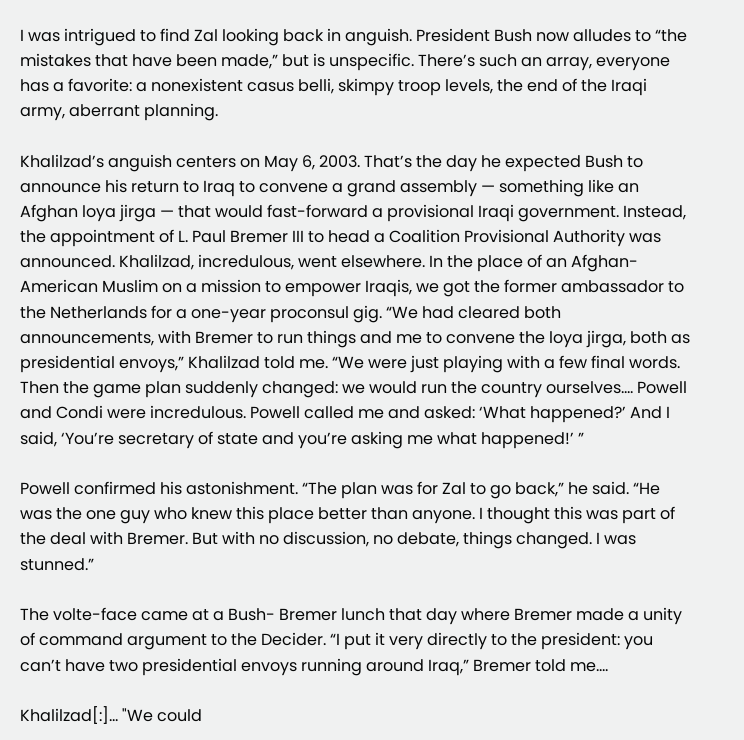I was intrigued to find Zal looking back in anguish. President Bush now alludes to “the mistakes that have been made,” but is unspecific. There’s such an array, everyone has a favorite: a nonexistent casus belli, skimpy troop levels, the end of the Iraqi army, aberrant planning.

Khalilzad’s anguish centers on May 6, 2003. That’s the day he expected Bush to announce his return to Iraq to convene a grand assembly — something like an Afghan loya jirga — that would fast-forward a provisional Iraqi government. Instead, the appointment of L. Paul Bremer III to head a Coalition Provisional Authority was announced. Khalilzad, incredulous, went elsewhere. In the place of an Afghan-American Muslim on a mission to empower Iraqis, we got the former ambassador to the Netherlands for a one-year proconsul gig. “We had cleared both announcements, with Bremer to run things and me to convene the loya jirga, both as presidential envoys,” Khalilzad told me. “We were just playing with a few final words. Then the game plan suddenly changed: we would run the country ourselves.... Powell and Condi were incredulous. Powell called me and asked: ‘What happened?’ And I said, ‘You’re secretary of state and you’re asking me what happened!’ ”

Powell confirmed his astonishment. “The plan was for Zal to go back,” he said. “He was the one guy who knew this place better than anyone. I thought this was part of the deal with Bremer. But with no discussion, no debate, things changed. I was stunned.”

The volte-face came at a Bush- Bremer lunch that day where Bremer made a unity of command argument to the Decider. “I put it very directly to the president: you can’t have two presidential envoys running around Iraq,” Bremer told me....

Khalilzad[:]... "We could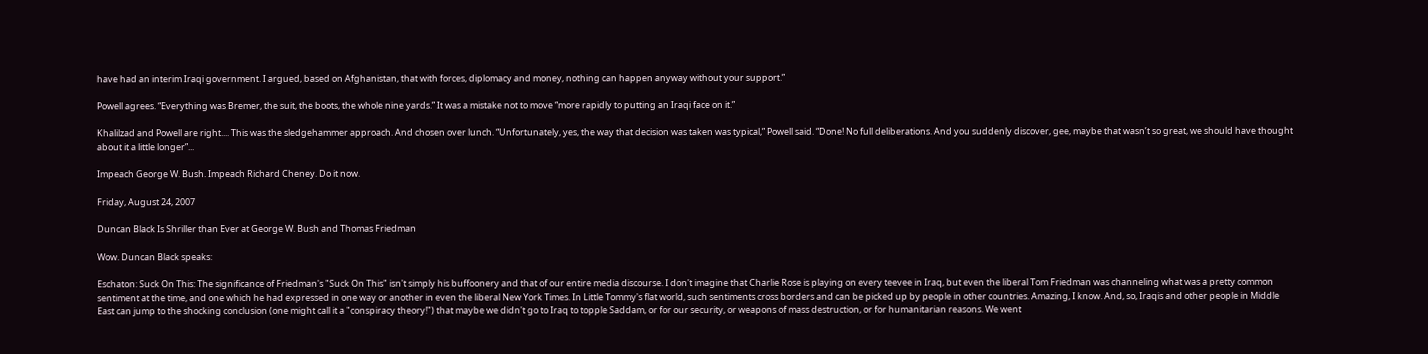have had an interim Iraqi government. I argued, based on Afghanistan, that with forces, diplomacy and money, nothing can happen anyway without your support.”

Powell agrees. “Everything was Bremer, the suit, the boots, the whole nine yards.” It was a mistake not to move “more rapidly to putting an Iraqi face on it.”

Khalilzad and Powell are right.... This was the sledgehammer approach. And chosen over lunch. “Unfortunately, yes, the way that decision was taken was typical,” Powell said. “Done! No full deliberations. And you suddenly discover, gee, maybe that wasn’t so great, we should have thought about it a little longer”...

Impeach George W. Bush. Impeach Richard Cheney. Do it now.

Friday, August 24, 2007

Duncan Black Is Shriller than Ever at George W. Bush and Thomas Friedman

Wow. Duncan Black speaks:

Eschaton: Suck On This: The significance of Friedman's "Suck On This" isn't simply his buffoonery and that of our entire media discourse. I don't imagine that Charlie Rose is playing on every teevee in Iraq, but even the liberal Tom Friedman was channeling what was a pretty common sentiment at the time, and one which he had expressed in one way or another in even the liberal New York Times. In Little Tommy's flat world, such sentiments cross borders and can be picked up by people in other countries. Amazing, I know. And, so, Iraqis and other people in Middle East can jump to the shocking conclusion (one might call it a "conspiracy theory!") that maybe we didn't go to Iraq to topple Saddam, or for our security, or weapons of mass destruction, or for humanitarian reasons. We went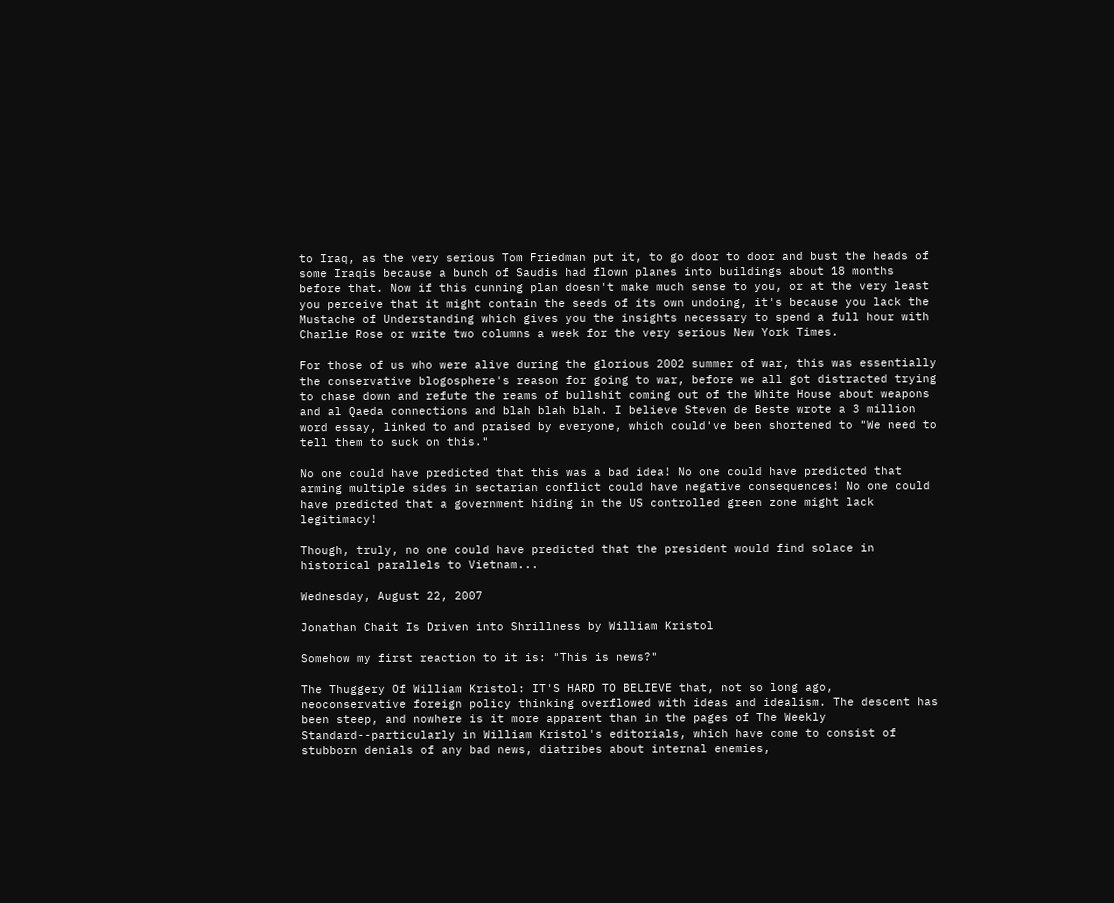to Iraq, as the very serious Tom Friedman put it, to go door to door and bust the heads of some Iraqis because a bunch of Saudis had flown planes into buildings about 18 months before that. Now if this cunning plan doesn't make much sense to you, or at the very least you perceive that it might contain the seeds of its own undoing, it's because you lack the Mustache of Understanding which gives you the insights necessary to spend a full hour with Charlie Rose or write two columns a week for the very serious New York Times.

For those of us who were alive during the glorious 2002 summer of war, this was essentially the conservative blogosphere's reason for going to war, before we all got distracted trying to chase down and refute the reams of bullshit coming out of the White House about weapons and al Qaeda connections and blah blah blah. I believe Steven de Beste wrote a 3 million word essay, linked to and praised by everyone, which could've been shortened to "We need to tell them to suck on this."

No one could have predicted that this was a bad idea! No one could have predicted that arming multiple sides in sectarian conflict could have negative consequences! No one could have predicted that a government hiding in the US controlled green zone might lack legitimacy!

Though, truly, no one could have predicted that the president would find solace in historical parallels to Vietnam...

Wednesday, August 22, 2007

Jonathan Chait Is Driven into Shrillness by William Kristol

Somehow my first reaction to it is: "This is news?"

The Thuggery Of William Kristol: IT'S HARD TO BELIEVE that, not so long ago, neoconservative foreign policy thinking overflowed with ideas and idealism. The descent has been steep, and nowhere is it more apparent than in the pages of The Weekly Standard--particularly in William Kristol's editorials, which have come to consist of stubborn denials of any bad news, diatribes about internal enemies,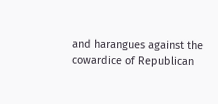and harangues against the cowardice of Republican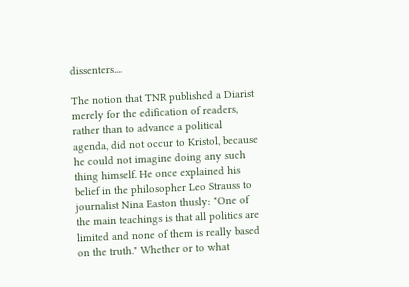dissenters....

The notion that TNR published a Diarist merely for the edification of readers, rather than to advance a political agenda, did not occur to Kristol, because he could not imagine doing any such thing himself. He once explained his belief in the philosopher Leo Strauss to journalist Nina Easton thusly: "One of the main teachings is that all politics are limited and none of them is really based on the truth." Whether or to what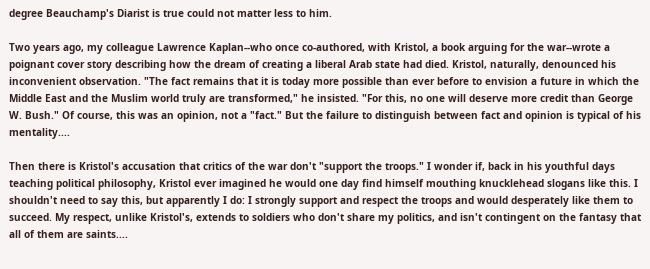degree Beauchamp's Diarist is true could not matter less to him.

Two years ago, my colleague Lawrence Kaplan--who once co-authored, with Kristol, a book arguing for the war--wrote a poignant cover story describing how the dream of creating a liberal Arab state had died. Kristol, naturally, denounced his inconvenient observation. "The fact remains that it is today more possible than ever before to envision a future in which the Middle East and the Muslim world truly are transformed," he insisted. "For this, no one will deserve more credit than George W. Bush." Of course, this was an opinion, not a "fact." But the failure to distinguish between fact and opinion is typical of his mentality....

Then there is Kristol's accusation that critics of the war don't "support the troops." I wonder if, back in his youthful days teaching political philosophy, Kristol ever imagined he would one day find himself mouthing knucklehead slogans like this. I shouldn't need to say this, but apparently I do: I strongly support and respect the troops and would desperately like them to succeed. My respect, unlike Kristol's, extends to soldiers who don't share my politics, and isn't contingent on the fantasy that all of them are saints....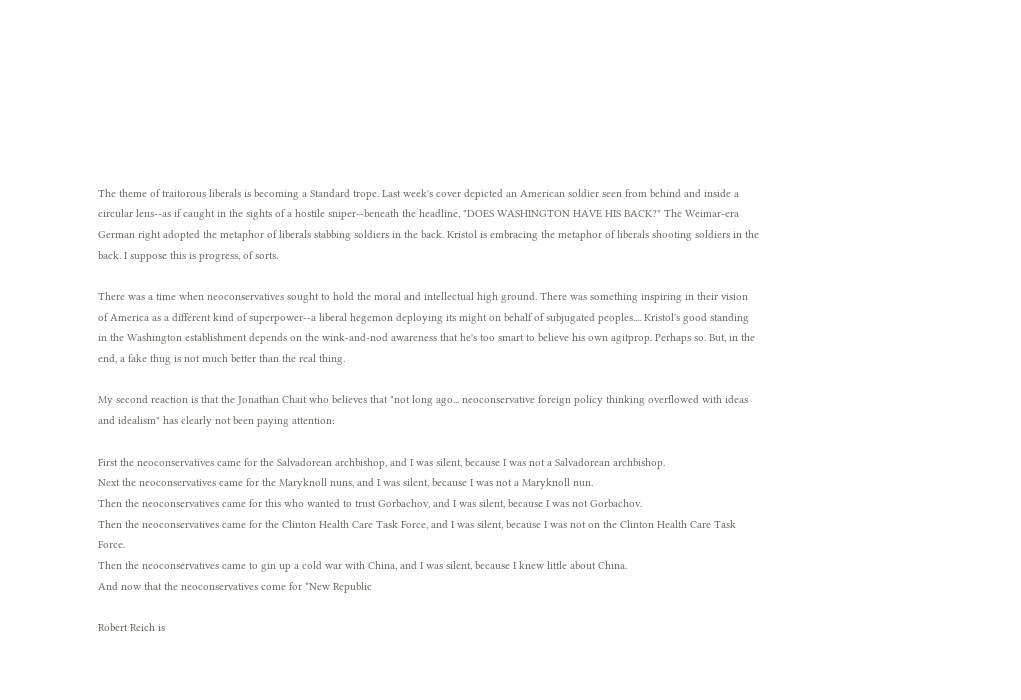The theme of traitorous liberals is becoming a Standard trope. Last week's cover depicted an American soldier seen from behind and inside a circular lens--as if caught in the sights of a hostile sniper--beneath the headline, "DOES WASHINGTON HAVE HIS BACK?" The Weimar-era German right adopted the metaphor of liberals stabbing soldiers in the back. Kristol is embracing the metaphor of liberals shooting soldiers in the back. I suppose this is progress, of sorts.

There was a time when neoconservatives sought to hold the moral and intellectual high ground. There was something inspiring in their vision of America as a different kind of superpower--a liberal hegemon deploying its might on behalf of subjugated peoples.... Kristol's good standing in the Washington establishment depends on the wink-and-nod awareness that he's too smart to believe his own agitprop. Perhaps so. But, in the end, a fake thug is not much better than the real thing.

My second reaction is that the Jonathan Chait who believes that "not long ago... neoconservative foreign policy thinking overflowed with ideas and idealism" has clearly not been paying attention:

First the neoconservatives came for the Salvadorean archbishop, and I was silent, because I was not a Salvadorean archbishop.
Next the neoconservatives came for the Maryknoll nuns, and I was silent, because I was not a Maryknoll nun.
Then the neoconservatives came for this who wanted to trust Gorbachov, and I was silent, because I was not Gorbachov.
Then the neoconservatives came for the Clinton Health Care Task Force, and I was silent, because I was not on the Clinton Health Care Task Force.
Then the neoconservatives came to gin up a cold war with China, and I was silent, because I knew little about China.
And now that the neoconservatives come for *New Republic

Robert Reich is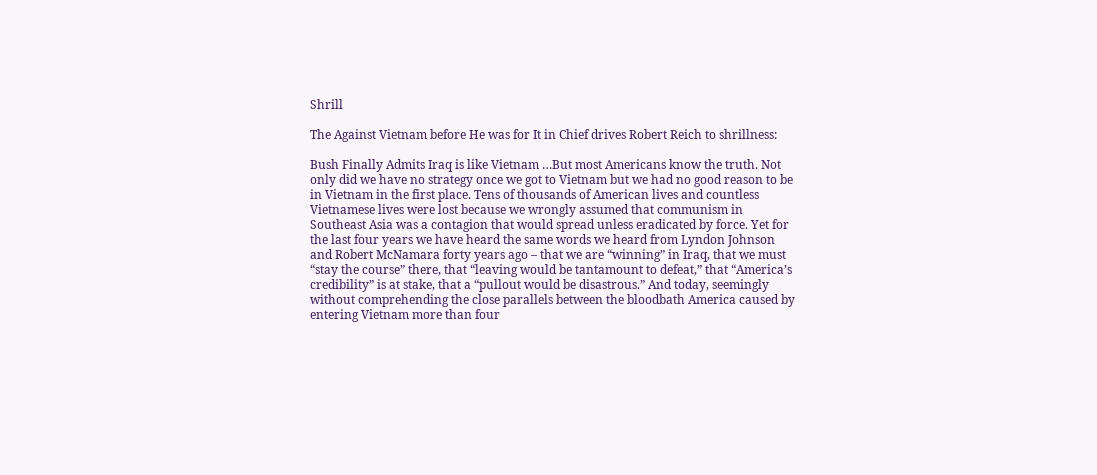Shrill

The Against Vietnam before He was for It in Chief drives Robert Reich to shrillness:

Bush Finally Admits Iraq is like Vietnam …But most Americans know the truth. Not only did we have no strategy once we got to Vietnam but we had no good reason to be in Vietnam in the first place. Tens of thousands of American lives and countless Vietnamese lives were lost because we wrongly assumed that communism in Southeast Asia was a contagion that would spread unless eradicated by force. Yet for the last four years we have heard the same words we heard from Lyndon Johnson and Robert McNamara forty years ago – that we are “winning” in Iraq, that we must “stay the course” there, that “leaving would be tantamount to defeat,” that “America’s credibility” is at stake, that a “pullout would be disastrous.” And today, seemingly without comprehending the close parallels between the bloodbath America caused by entering Vietnam more than four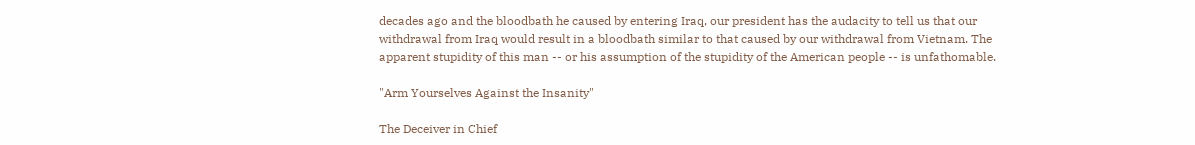decades ago and the bloodbath he caused by entering Iraq, our president has the audacity to tell us that our withdrawal from Iraq would result in a bloodbath similar to that caused by our withdrawal from Vietnam. The apparent stupidity of this man -- or his assumption of the stupidity of the American people -- is unfathomable.

"Arm Yourselves Against the Insanity"

The Deceiver in Chief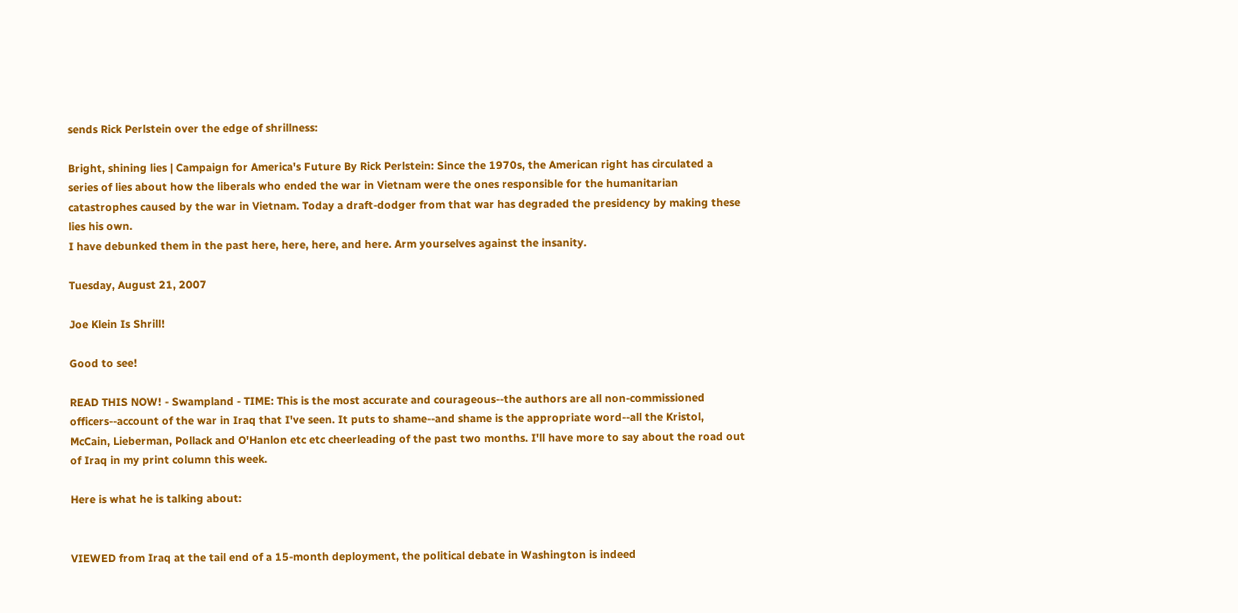sends Rick Perlstein over the edge of shrillness:

Bright, shining lies | Campaign for America's Future By Rick Perlstein: Since the 1970s, the American right has circulated a series of lies about how the liberals who ended the war in Vietnam were the ones responsible for the humanitarian catastrophes caused by the war in Vietnam. Today a draft-dodger from that war has degraded the presidency by making these lies his own.
I have debunked them in the past here, here, here, and here. Arm yourselves against the insanity.

Tuesday, August 21, 2007

Joe Klein Is Shrill!

Good to see!

READ THIS NOW! - Swampland - TIME: This is the most accurate and courageous--the authors are all non-commissioned officers--account of the war in Iraq that I've seen. It puts to shame--and shame is the appropriate word--all the Kristol, McCain, Lieberman, Pollack and O'Hanlon etc etc cheerleading of the past two months. I'll have more to say about the road out of Iraq in my print column this week.

Here is what he is talking about:


VIEWED from Iraq at the tail end of a 15-month deployment, the political debate in Washington is indeed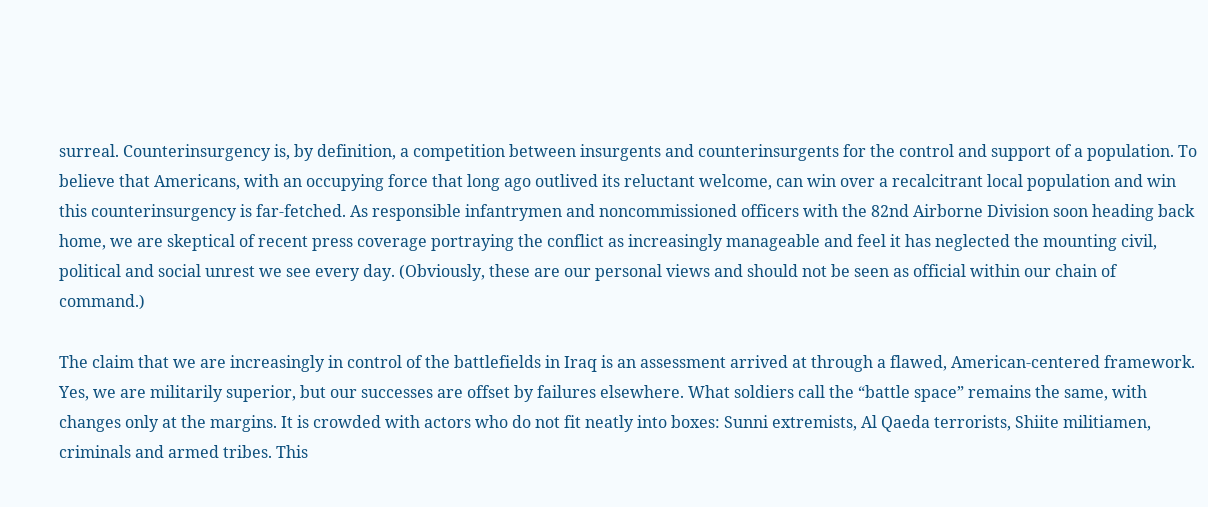surreal. Counterinsurgency is, by definition, a competition between insurgents and counterinsurgents for the control and support of a population. To believe that Americans, with an occupying force that long ago outlived its reluctant welcome, can win over a recalcitrant local population and win this counterinsurgency is far-fetched. As responsible infantrymen and noncommissioned officers with the 82nd Airborne Division soon heading back home, we are skeptical of recent press coverage portraying the conflict as increasingly manageable and feel it has neglected the mounting civil, political and social unrest we see every day. (Obviously, these are our personal views and should not be seen as official within our chain of command.)

The claim that we are increasingly in control of the battlefields in Iraq is an assessment arrived at through a flawed, American-centered framework. Yes, we are militarily superior, but our successes are offset by failures elsewhere. What soldiers call the “battle space” remains the same, with changes only at the margins. It is crowded with actors who do not fit neatly into boxes: Sunni extremists, Al Qaeda terrorists, Shiite militiamen, criminals and armed tribes. This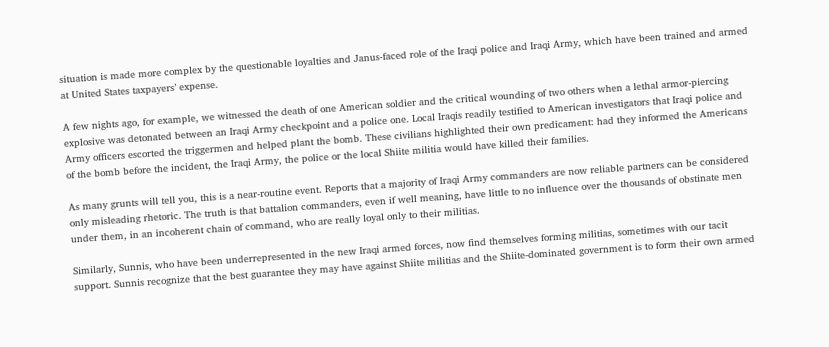situation is made more complex by the questionable loyalties and Janus-faced role of the Iraqi police and Iraqi Army, which have been trained and armed at United States taxpayers’ expense.

A few nights ago, for example, we witnessed the death of one American soldier and the critical wounding of two others when a lethal armor-piercing explosive was detonated between an Iraqi Army checkpoint and a police one. Local Iraqis readily testified to American investigators that Iraqi police and Army officers escorted the triggermen and helped plant the bomb. These civilians highlighted their own predicament: had they informed the Americans of the bomb before the incident, the Iraqi Army, the police or the local Shiite militia would have killed their families.

As many grunts will tell you, this is a near-routine event. Reports that a majority of Iraqi Army commanders are now reliable partners can be considered only misleading rhetoric. The truth is that battalion commanders, even if well meaning, have little to no influence over the thousands of obstinate men under them, in an incoherent chain of command, who are really loyal only to their militias.

Similarly, Sunnis, who have been underrepresented in the new Iraqi armed forces, now find themselves forming militias, sometimes with our tacit support. Sunnis recognize that the best guarantee they may have against Shiite militias and the Shiite-dominated government is to form their own armed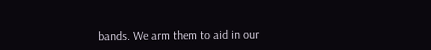bands. We arm them to aid in our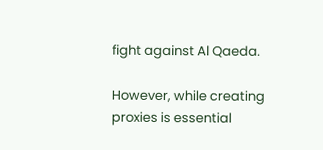fight against Al Qaeda.

However, while creating proxies is essential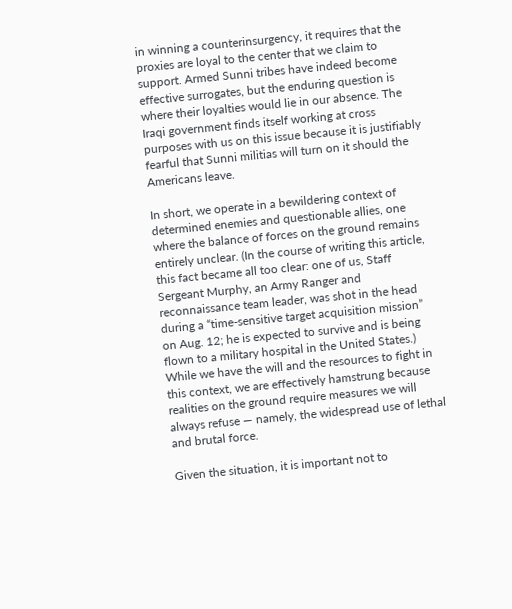in winning a counterinsurgency, it requires that the proxies are loyal to the center that we claim to support. Armed Sunni tribes have indeed become effective surrogates, but the enduring question is where their loyalties would lie in our absence. The Iraqi government finds itself working at cross purposes with us on this issue because it is justifiably fearful that Sunni militias will turn on it should the Americans leave.

In short, we operate in a bewildering context of determined enemies and questionable allies, one where the balance of forces on the ground remains entirely unclear. (In the course of writing this article, this fact became all too clear: one of us, Staff Sergeant Murphy, an Army Ranger and reconnaissance team leader, was shot in the head during a “time-sensitive target acquisition mission” on Aug. 12; he is expected to survive and is being flown to a military hospital in the United States.) While we have the will and the resources to fight in this context, we are effectively hamstrung because realities on the ground require measures we will always refuse — namely, the widespread use of lethal and brutal force.

Given the situation, it is important not to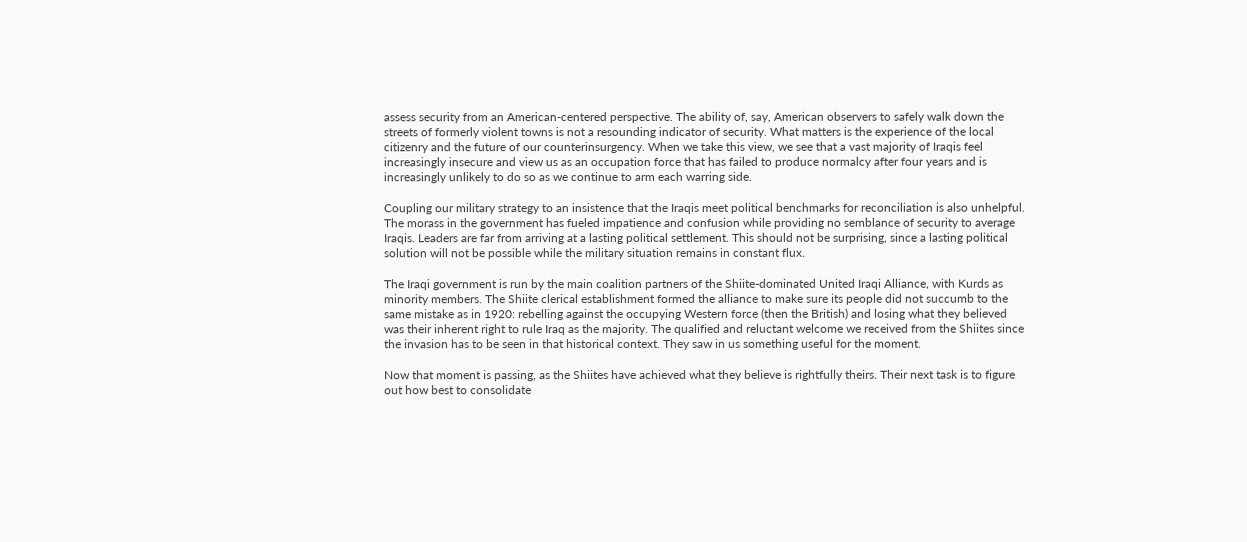assess security from an American-centered perspective. The ability of, say, American observers to safely walk down the streets of formerly violent towns is not a resounding indicator of security. What matters is the experience of the local citizenry and the future of our counterinsurgency. When we take this view, we see that a vast majority of Iraqis feel increasingly insecure and view us as an occupation force that has failed to produce normalcy after four years and is increasingly unlikely to do so as we continue to arm each warring side.

Coupling our military strategy to an insistence that the Iraqis meet political benchmarks for reconciliation is also unhelpful. The morass in the government has fueled impatience and confusion while providing no semblance of security to average Iraqis. Leaders are far from arriving at a lasting political settlement. This should not be surprising, since a lasting political solution will not be possible while the military situation remains in constant flux.

The Iraqi government is run by the main coalition partners of the Shiite-dominated United Iraqi Alliance, with Kurds as minority members. The Shiite clerical establishment formed the alliance to make sure its people did not succumb to the same mistake as in 1920: rebelling against the occupying Western force (then the British) and losing what they believed was their inherent right to rule Iraq as the majority. The qualified and reluctant welcome we received from the Shiites since the invasion has to be seen in that historical context. They saw in us something useful for the moment.

Now that moment is passing, as the Shiites have achieved what they believe is rightfully theirs. Their next task is to figure out how best to consolidate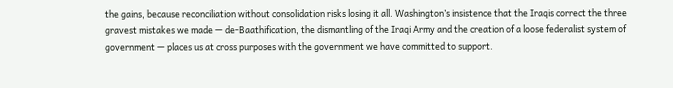the gains, because reconciliation without consolidation risks losing it all. Washington’s insistence that the Iraqis correct the three gravest mistakes we made — de-Baathification, the dismantling of the Iraqi Army and the creation of a loose federalist system of government — places us at cross purposes with the government we have committed to support.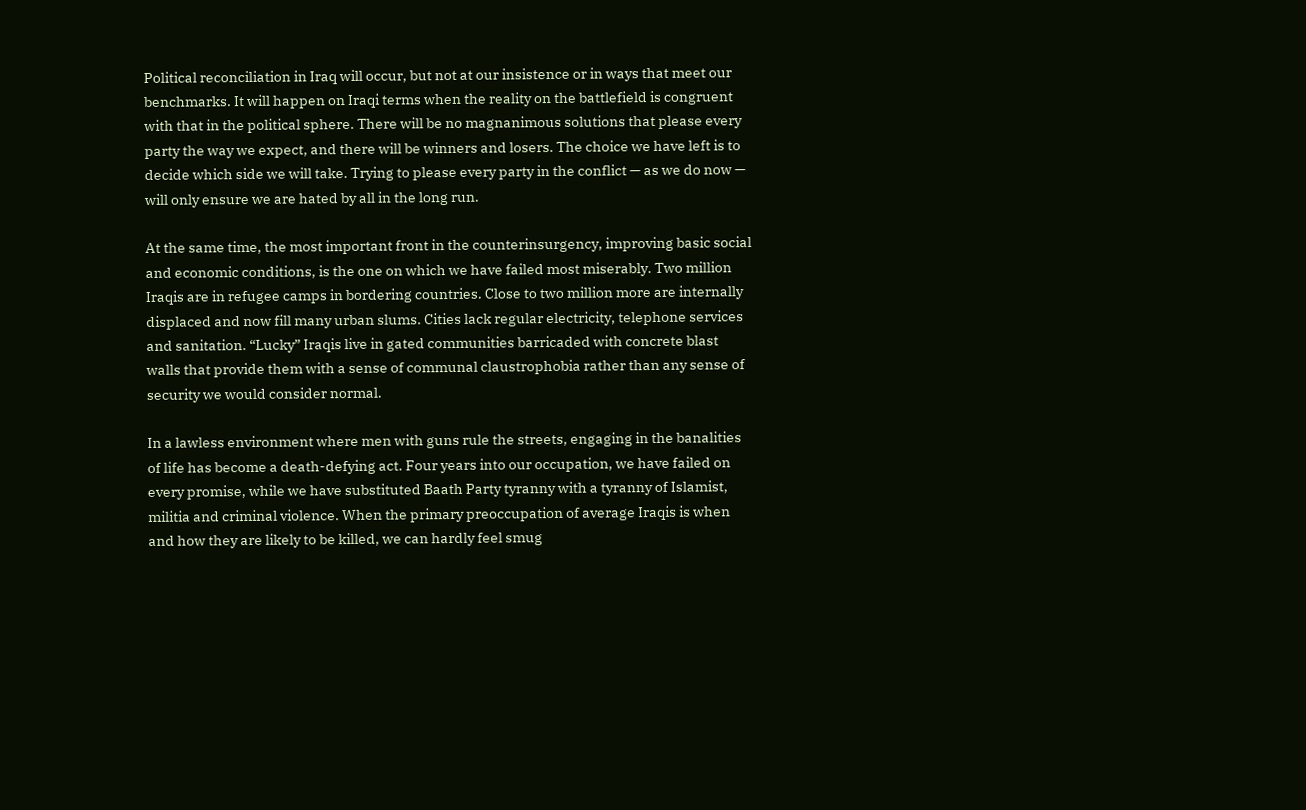Political reconciliation in Iraq will occur, but not at our insistence or in ways that meet our benchmarks. It will happen on Iraqi terms when the reality on the battlefield is congruent with that in the political sphere. There will be no magnanimous solutions that please every party the way we expect, and there will be winners and losers. The choice we have left is to decide which side we will take. Trying to please every party in the conflict — as we do now — will only ensure we are hated by all in the long run.

At the same time, the most important front in the counterinsurgency, improving basic social and economic conditions, is the one on which we have failed most miserably. Two million Iraqis are in refugee camps in bordering countries. Close to two million more are internally displaced and now fill many urban slums. Cities lack regular electricity, telephone services and sanitation. “Lucky” Iraqis live in gated communities barricaded with concrete blast walls that provide them with a sense of communal claustrophobia rather than any sense of security we would consider normal.

In a lawless environment where men with guns rule the streets, engaging in the banalities of life has become a death-defying act. Four years into our occupation, we have failed on every promise, while we have substituted Baath Party tyranny with a tyranny of Islamist, militia and criminal violence. When the primary preoccupation of average Iraqis is when and how they are likely to be killed, we can hardly feel smug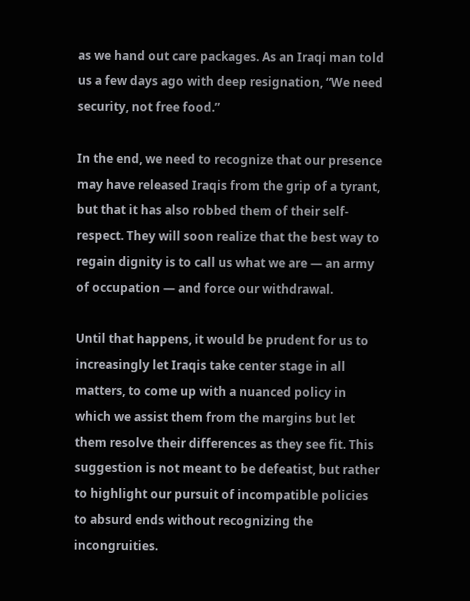as we hand out care packages. As an Iraqi man told us a few days ago with deep resignation, “We need security, not free food.”

In the end, we need to recognize that our presence may have released Iraqis from the grip of a tyrant, but that it has also robbed them of their self-respect. They will soon realize that the best way to regain dignity is to call us what we are — an army of occupation — and force our withdrawal.

Until that happens, it would be prudent for us to increasingly let Iraqis take center stage in all matters, to come up with a nuanced policy in which we assist them from the margins but let them resolve their differences as they see fit. This suggestion is not meant to be defeatist, but rather to highlight our pursuit of incompatible policies to absurd ends without recognizing the incongruities.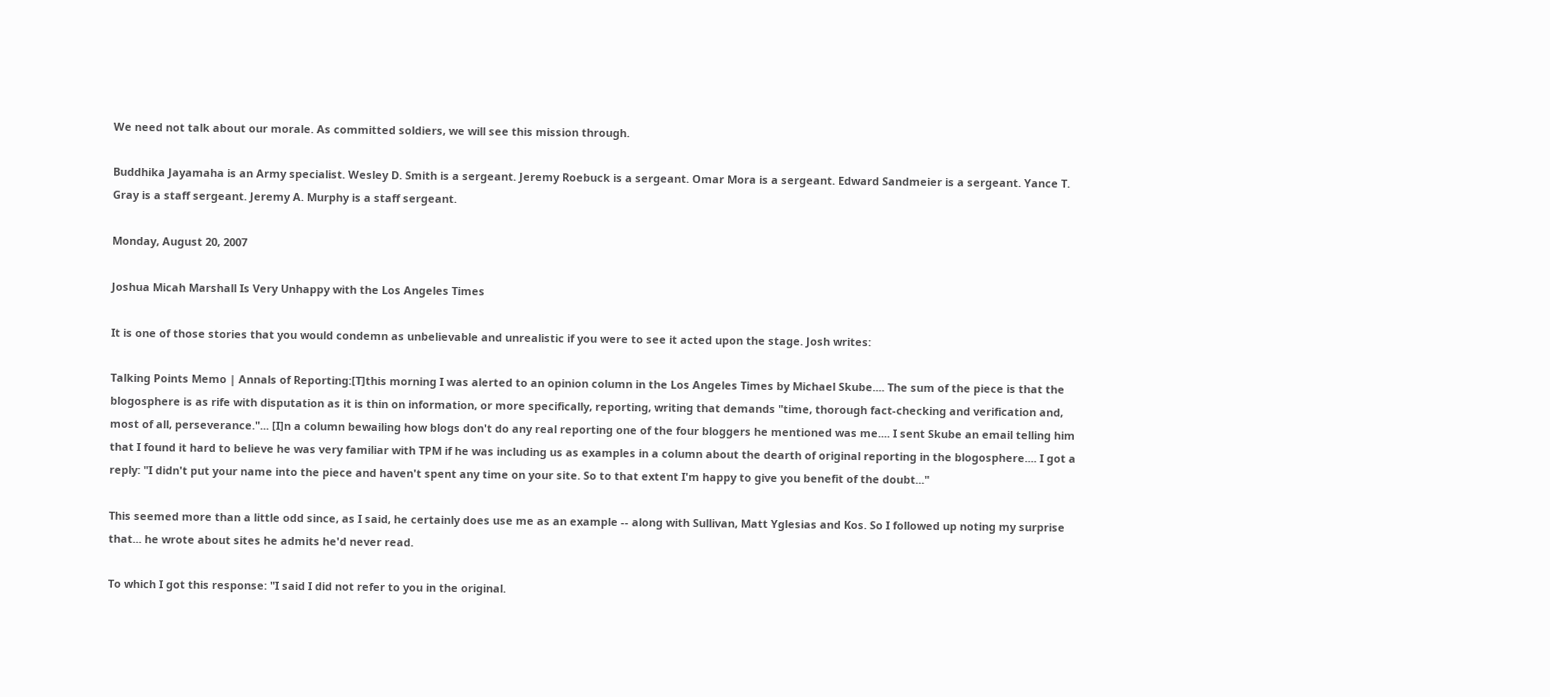We need not talk about our morale. As committed soldiers, we will see this mission through.

Buddhika Jayamaha is an Army specialist. Wesley D. Smith is a sergeant. Jeremy Roebuck is a sergeant. Omar Mora is a sergeant. Edward Sandmeier is a sergeant. Yance T. Gray is a staff sergeant. Jeremy A. Murphy is a staff sergeant.

Monday, August 20, 2007

Joshua Micah Marshall Is Very Unhappy with the Los Angeles Times

It is one of those stories that you would condemn as unbelievable and unrealistic if you were to see it acted upon the stage. Josh writes:

Talking Points Memo | Annals of Reporting:[T]this morning I was alerted to an opinion column in the Los Angeles Times by Michael Skube.... The sum of the piece is that the blogosphere is as rife with disputation as it is thin on information, or more specifically, reporting, writing that demands "time, thorough fact-checking and verification and, most of all, perseverance."... [I]n a column bewailing how blogs don't do any real reporting one of the four bloggers he mentioned was me.... I sent Skube an email telling him that I found it hard to believe he was very familiar with TPM if he was including us as examples in a column about the dearth of original reporting in the blogosphere.... I got a reply: "I didn't put your name into the piece and haven't spent any time on your site. So to that extent I'm happy to give you benefit of the doubt..."

This seemed more than a little odd since, as I said, he certainly does use me as an example -- along with Sullivan, Matt Yglesias and Kos. So I followed up noting my surprise that... he wrote about sites he admits he'd never read.

To which I got this response: "I said I did not refer to you in the original.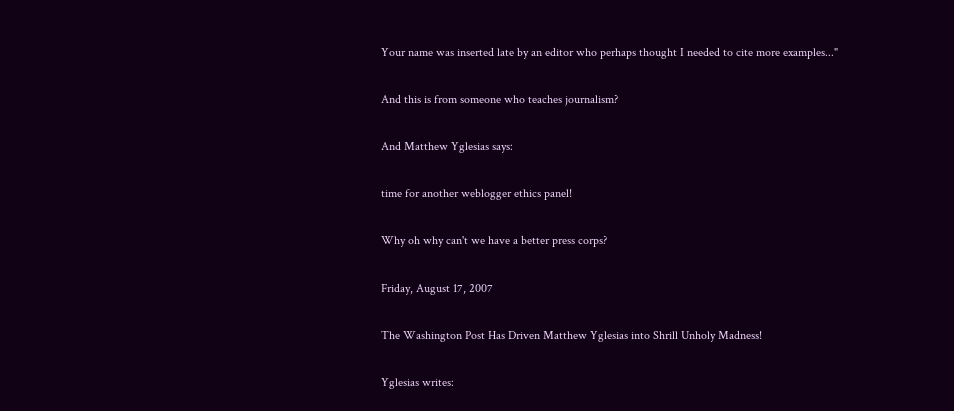Your name was inserted late by an editor who perhaps thought I needed to cite more examples..."

And this is from someone who teaches journalism?

And Matthew Yglesias says:

time for another weblogger ethics panel!

Why oh why can't we have a better press corps?

Friday, August 17, 2007

The Washington Post Has Driven Matthew Yglesias into Shrill Unholy Madness!

Yglesias writes: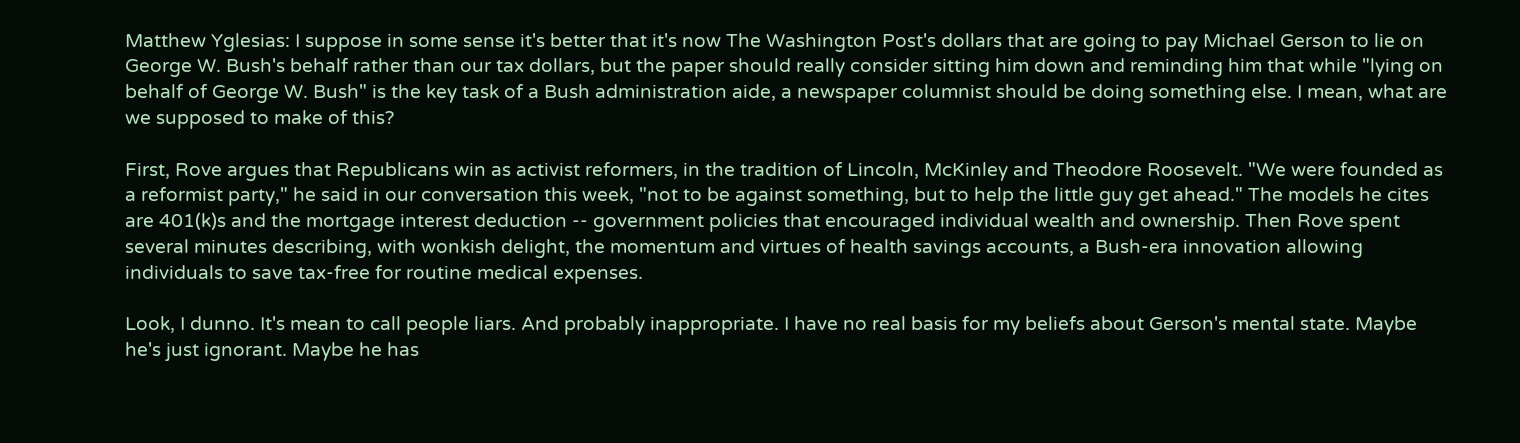Matthew Yglesias: I suppose in some sense it's better that it's now The Washington Post's dollars that are going to pay Michael Gerson to lie on George W. Bush's behalf rather than our tax dollars, but the paper should really consider sitting him down and reminding him that while "lying on behalf of George W. Bush" is the key task of a Bush administration aide, a newspaper columnist should be doing something else. I mean, what are we supposed to make of this?

First, Rove argues that Republicans win as activist reformers, in the tradition of Lincoln, McKinley and Theodore Roosevelt. "We were founded as a reformist party," he said in our conversation this week, "not to be against something, but to help the little guy get ahead." The models he cites are 401(k)s and the mortgage interest deduction -- government policies that encouraged individual wealth and ownership. Then Rove spent several minutes describing, with wonkish delight, the momentum and virtues of health savings accounts, a Bush-era innovation allowing individuals to save tax-free for routine medical expenses.

Look, I dunno. It's mean to call people liars. And probably inappropriate. I have no real basis for my beliefs about Gerson's mental state. Maybe he's just ignorant. Maybe he has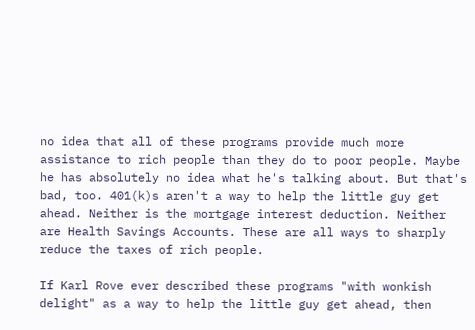no idea that all of these programs provide much more assistance to rich people than they do to poor people. Maybe he has absolutely no idea what he's talking about. But that's bad, too. 401(k)s aren't a way to help the little guy get ahead. Neither is the mortgage interest deduction. Neither are Health Savings Accounts. These are all ways to sharply reduce the taxes of rich people.

If Karl Rove ever described these programs "with wonkish delight" as a way to help the little guy get ahead, then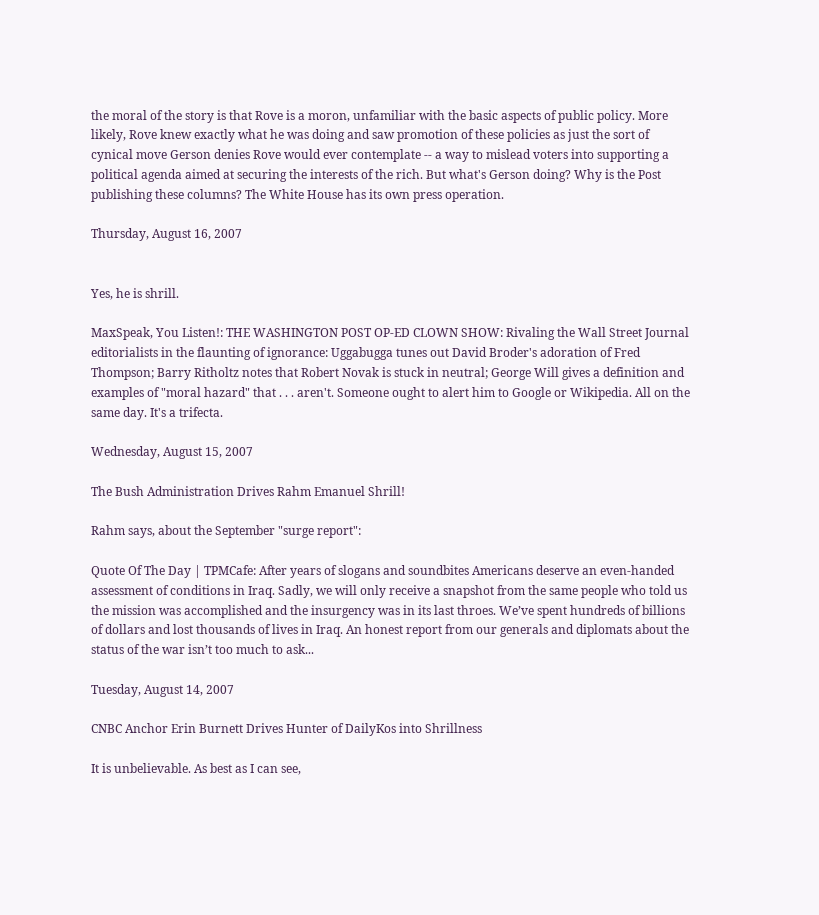the moral of the story is that Rove is a moron, unfamiliar with the basic aspects of public policy. More likely, Rove knew exactly what he was doing and saw promotion of these policies as just the sort of cynical move Gerson denies Rove would ever contemplate -- a way to mislead voters into supporting a political agenda aimed at securing the interests of the rich. But what's Gerson doing? Why is the Post publishing these columns? The White House has its own press operation.

Thursday, August 16, 2007


Yes, he is shrill.

MaxSpeak, You Listen!: THE WASHINGTON POST OP-ED CLOWN SHOW: Rivaling the Wall Street Journal editorialists in the flaunting of ignorance: Uggabugga tunes out David Broder's adoration of Fred Thompson; Barry Ritholtz notes that Robert Novak is stuck in neutral; George Will gives a definition and examples of "moral hazard" that . . . aren't. Someone ought to alert him to Google or Wikipedia. All on the same day. It's a trifecta.

Wednesday, August 15, 2007

The Bush Administration Drives Rahm Emanuel Shrill!

Rahm says, about the September "surge report":

Quote Of The Day | TPMCafe: After years of slogans and soundbites Americans deserve an even-handed assessment of conditions in Iraq. Sadly, we will only receive a snapshot from the same people who told us the mission was accomplished and the insurgency was in its last throes. We’ve spent hundreds of billions of dollars and lost thousands of lives in Iraq. An honest report from our generals and diplomats about the status of the war isn’t too much to ask...

Tuesday, August 14, 2007

CNBC Anchor Erin Burnett Drives Hunter of DailyKos into Shrillness

It is unbelievable. As best as I can see,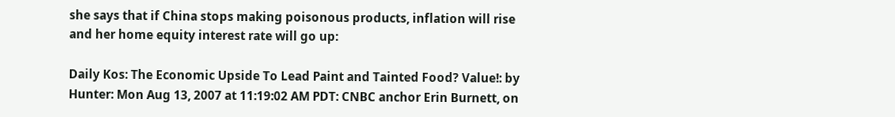she says that if China stops making poisonous products, inflation will rise and her home equity interest rate will go up:

Daily Kos: The Economic Upside To Lead Paint and Tainted Food? Value!: by Hunter: Mon Aug 13, 2007 at 11:19:02 AM PDT: CNBC anchor Erin Burnett, on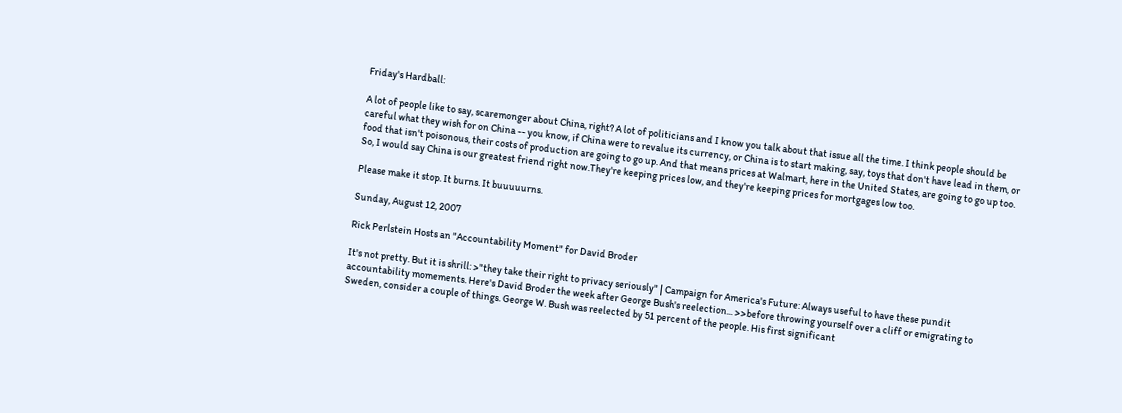Friday's Hardball:

A lot of people like to say, scaremonger about China, right? A lot of politicians and I know you talk about that issue all the time. I think people should be careful what they wish for on China -- you know, if China were to revalue its currency, or China is to start making, say, toys that don't have lead in them, or food that isn't poisonous, their costs of production are going to go up. And that means prices at Walmart, here in the United States, are going to go up too. So, I would say China is our greatest friend right now.They're keeping prices low, and they're keeping prices for mortgages low too.

Please make it stop. It burns. It buuuuurns.

Sunday, August 12, 2007

Rick Perlstein Hosts an "Accountability Moment" for David Broder

It's not pretty. But it is shrill: >"they take their right to privacy seriously" | Campaign for America's Future: Always useful to have these pundit accountability momements. Here's David Broder the week after George Bush's reelection... >>before throwing yourself over a cliff or emigrating to Sweden, consider a couple of things. George W. Bush was reelected by 51 percent of the people. His first significant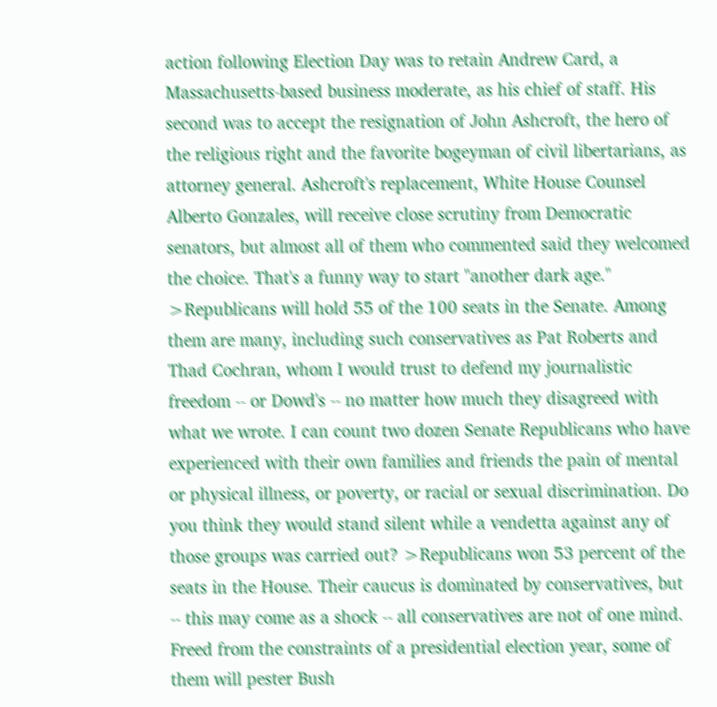action following Election Day was to retain Andrew Card, a Massachusetts-based business moderate, as his chief of staff. His second was to accept the resignation of John Ashcroft, the hero of the religious right and the favorite bogeyman of civil libertarians, as attorney general. Ashcroft's replacement, White House Counsel Alberto Gonzales, will receive close scrutiny from Democratic senators, but almost all of them who commented said they welcomed the choice. That's a funny way to start "another dark age." >Republicans will hold 55 of the 100 seats in the Senate. Among them are many, including such conservatives as Pat Roberts and Thad Cochran, whom I would trust to defend my journalistic freedom -- or Dowd's -- no matter how much they disagreed with what we wrote. I can count two dozen Senate Republicans who have experienced with their own families and friends the pain of mental or physical illness, or poverty, or racial or sexual discrimination. Do you think they would stand silent while a vendetta against any of those groups was carried out? >Republicans won 53 percent of the seats in the House. Their caucus is dominated by conservatives, but -- this may come as a shock -- all conservatives are not of one mind. Freed from the constraints of a presidential election year, some of them will pester Bush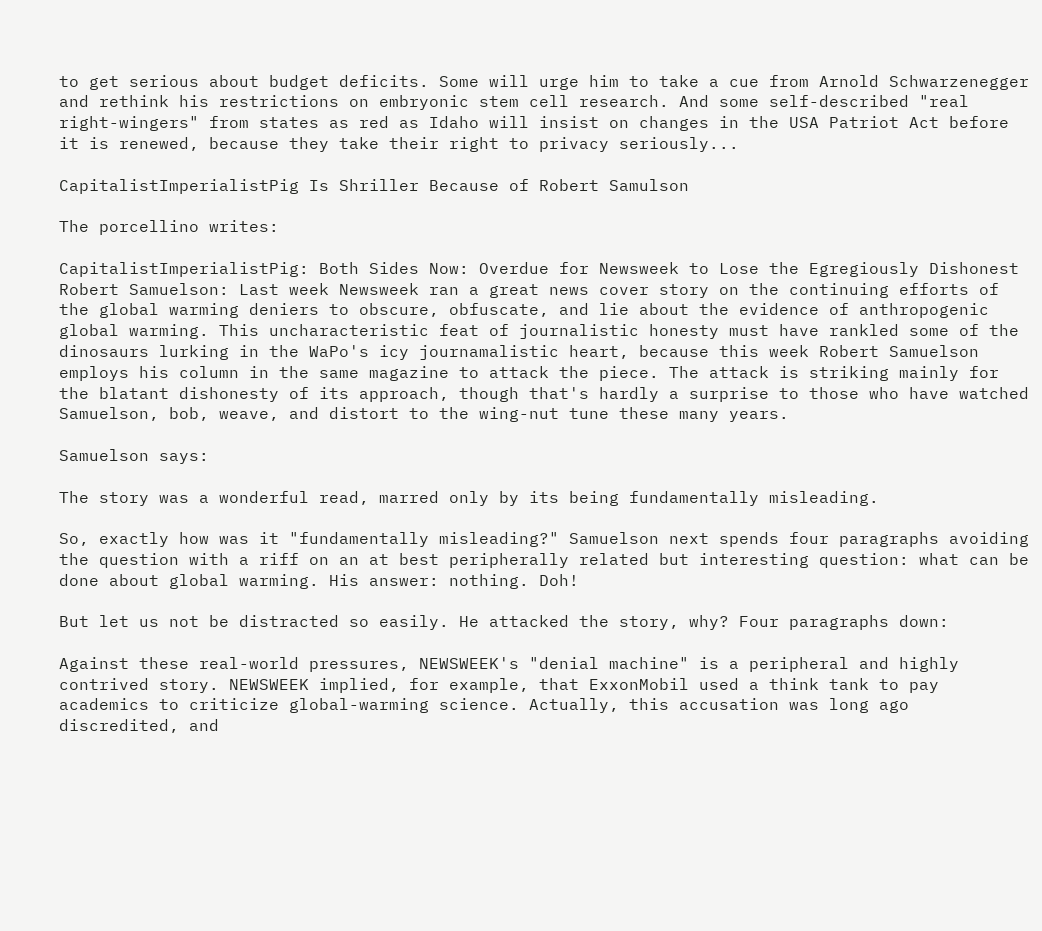to get serious about budget deficits. Some will urge him to take a cue from Arnold Schwarzenegger and rethink his restrictions on embryonic stem cell research. And some self-described "real right-wingers" from states as red as Idaho will insist on changes in the USA Patriot Act before it is renewed, because they take their right to privacy seriously...

CapitalistImperialistPig Is Shriller Because of Robert Samulson

The porcellino writes:

CapitalistImperialistPig: Both Sides Now: Overdue for Newsweek to Lose the Egregiously Dishonest Robert Samuelson: Last week Newsweek ran a great news cover story on the continuing efforts of the global warming deniers to obscure, obfuscate, and lie about the evidence of anthropogenic global warming. This uncharacteristic feat of journalistic honesty must have rankled some of the dinosaurs lurking in the WaPo's icy journamalistic heart, because this week Robert Samuelson employs his column in the same magazine to attack the piece. The attack is striking mainly for the blatant dishonesty of its approach, though that's hardly a surprise to those who have watched Samuelson, bob, weave, and distort to the wing-nut tune these many years.

Samuelson says:

The story was a wonderful read, marred only by its being fundamentally misleading.

So, exactly how was it "fundamentally misleading?" Samuelson next spends four paragraphs avoiding the question with a riff on an at best peripherally related but interesting question: what can be done about global warming. His answer: nothing. Doh!

But let us not be distracted so easily. He attacked the story, why? Four paragraphs down:

Against these real-world pressures, NEWSWEEK's "denial machine" is a peripheral and highly contrived story. NEWSWEEK implied, for example, that ExxonMobil used a think tank to pay academics to criticize global-warming science. Actually, this accusation was long ago discredited, and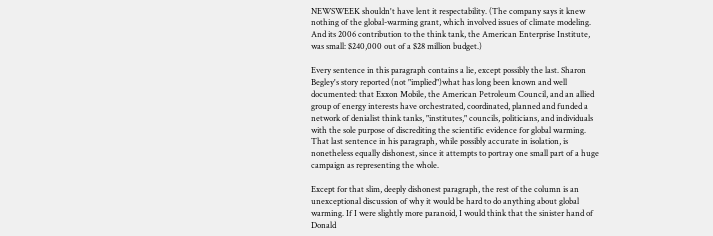NEWSWEEK shouldn't have lent it respectability. (The company says it knew nothing of the global-warming grant, which involved issues of climate modeling. And its 2006 contribution to the think tank, the American Enterprise Institute, was small: $240,000 out of a $28 million budget.)

Every sentence in this paragraph contains a lie, except possibly the last. Sharon Begley's story reported (not "implied")what has long been known and well documented: that Exxon Mobile, the American Petroleum Council, and an allied group of energy interests have orchestrated, coordinated, planned and funded a network of denialist think tanks, "institutes," councils, politicians, and individuals with the sole purpose of discrediting the scientific evidence for global warming. That last sentence in his paragraph, while possibly accurate in isolation, is nonetheless equally dishonest, since it attempts to portray one small part of a huge campaign as representing the whole.

Except for that slim, deeply dishonest paragraph, the rest of the column is an unexceptional discussion of why it would be hard to do anything about global warming. If I were slightly more paranoid, I would think that the sinister hand of Donald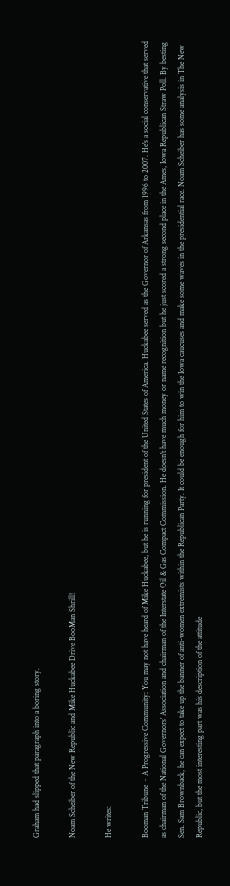Graham had slipped that paragraph into a boring story.

Noam Scheiber of the New Republic and Mike Huckabee Drive BooMan Shrill!

He writes:

Booman Tribune ~ A Progressive Community: You may not have heard of Mike Huckabee, but he is running for president of the United States of America. Huckabee served as the Governor of Arkansas from 1996 to 2007. He's a social conservative that served as chairman of the National Governors’ Association and chairman of the Interstate Oil & Gas Compact Commission. He doesn't have much money or name recognition but he just scored a strong second place in the Ames, Iowa Republican Straw Poll. By besting Sen. Sam Brownback, he can expect to take up the banner of anti-women extremists within the Republican Party. It could be enough for him to win the Iowa caucuses and make some waves in the presidential race. Noam Scheiber has some analysis in The New Republic, but the most interesting part was his description of the attitude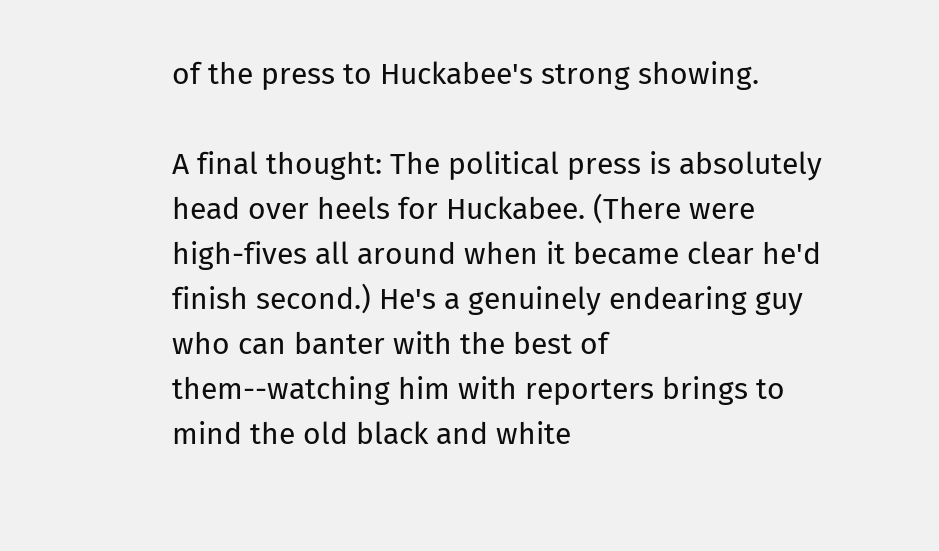of the press to Huckabee's strong showing.

A final thought: The political press is absolutely head over heels for Huckabee. (There were high-fives all around when it became clear he'd finish second.) He's a genuinely endearing guy who can banter with the best of them--watching him with reporters brings to mind the old black and white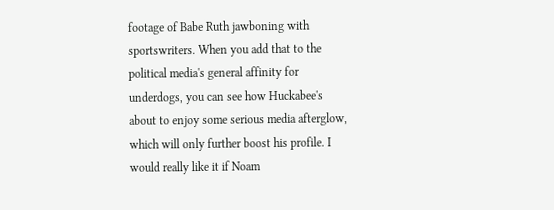footage of Babe Ruth jawboning with sportswriters. When you add that to the political media's general affinity for underdogs, you can see how Huckabee's about to enjoy some serious media afterglow, which will only further boost his profile. I would really like it if Noam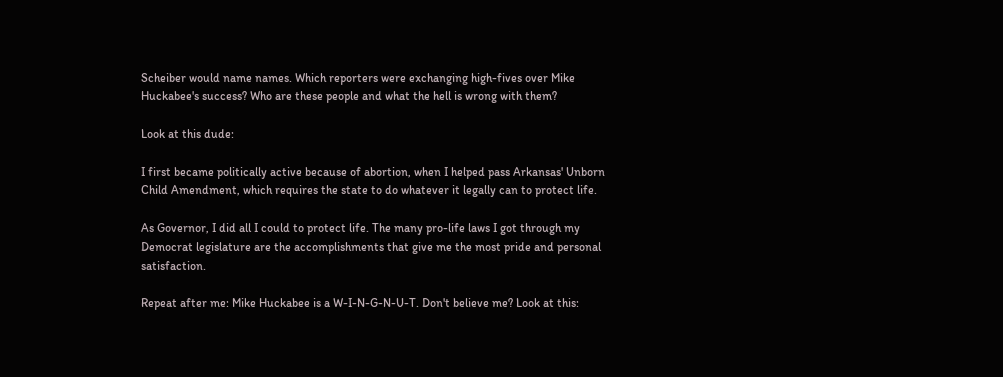Scheiber would name names. Which reporters were exchanging high-fives over Mike Huckabee's success? Who are these people and what the hell is wrong with them?

Look at this dude:

I first became politically active because of abortion, when I helped pass Arkansas' Unborn Child Amendment, which requires the state to do whatever it legally can to protect life.

As Governor, I did all I could to protect life. The many pro-life laws I got through my Democrat legislature are the accomplishments that give me the most pride and personal satisfaction.

Repeat after me: Mike Huckabee is a W-I-N-G-N-U-T. Don't believe me? Look at this: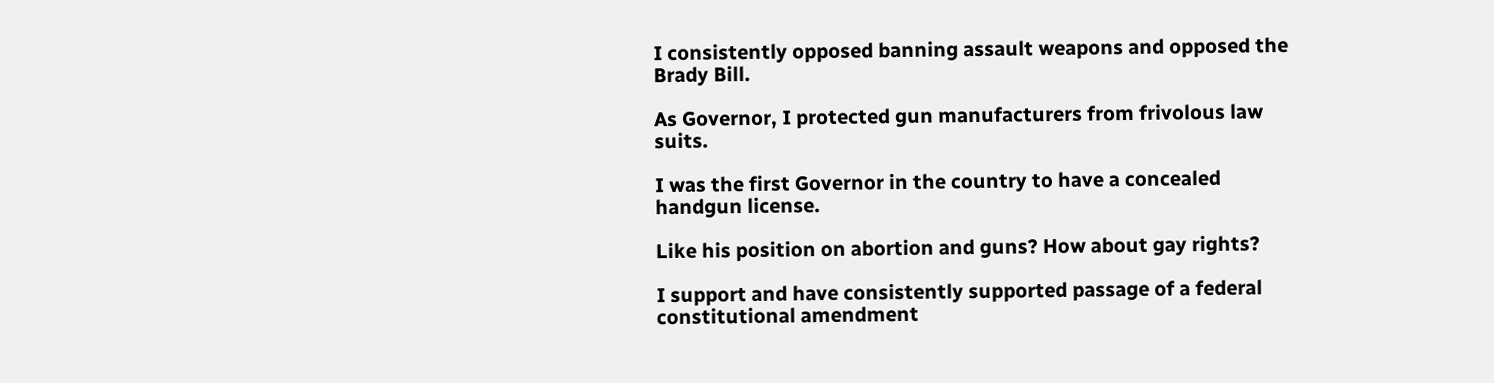I consistently opposed banning assault weapons and opposed the Brady Bill.

As Governor, I protected gun manufacturers from frivolous law suits.

I was the first Governor in the country to have a concealed handgun license.

Like his position on abortion and guns? How about gay rights?

I support and have consistently supported passage of a federal constitutional amendment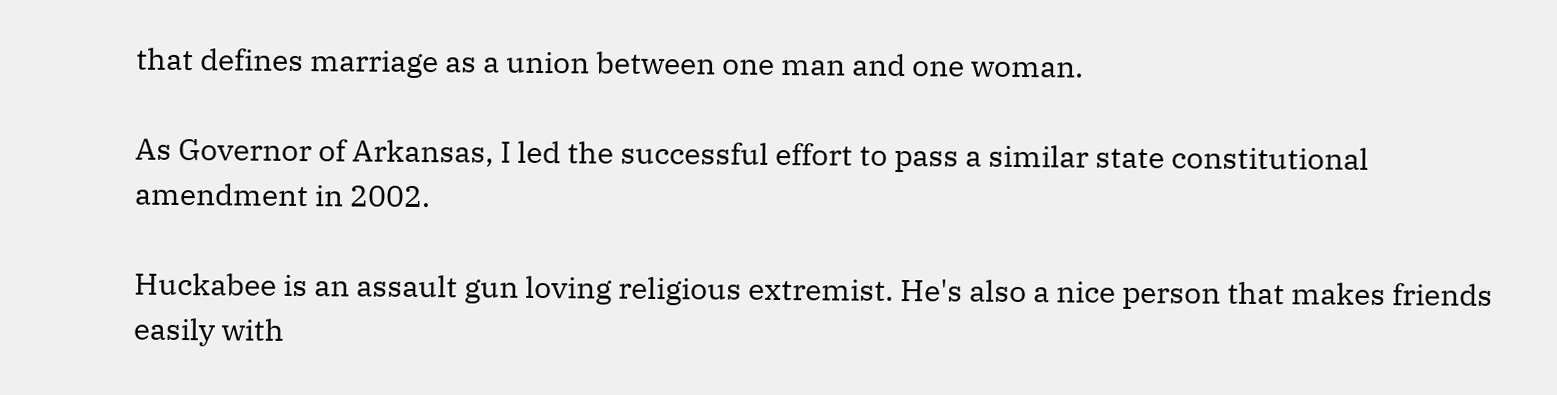that defines marriage as a union between one man and one woman.

As Governor of Arkansas, I led the successful effort to pass a similar state constitutional amendment in 2002.

Huckabee is an assault gun loving religious extremist. He's also a nice person that makes friends easily with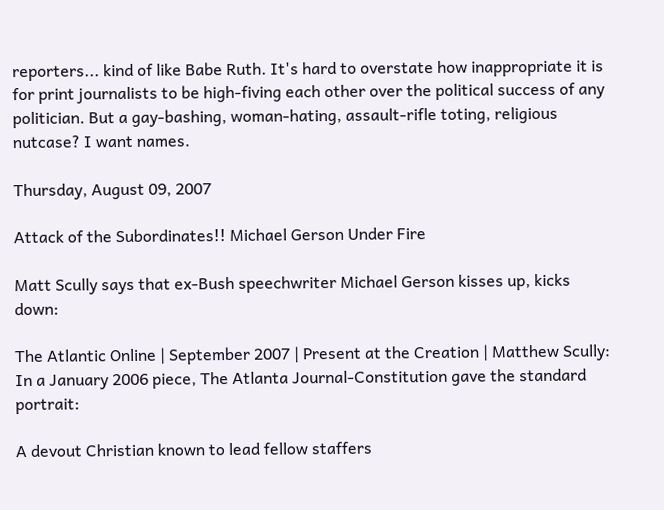reporters... kind of like Babe Ruth. It's hard to overstate how inappropriate it is for print journalists to be high-fiving each other over the political success of any politician. But a gay-bashing, woman-hating, assault-rifle toting, religious nutcase? I want names.

Thursday, August 09, 2007

Attack of the Subordinates!! Michael Gerson Under Fire

Matt Scully says that ex-Bush speechwriter Michael Gerson kisses up, kicks down:

The Atlantic Online | September 2007 | Present at the Creation | Matthew Scully: In a January 2006 piece, The Atlanta Journal-Constitution gave the standard portrait:

A devout Christian known to lead fellow staffers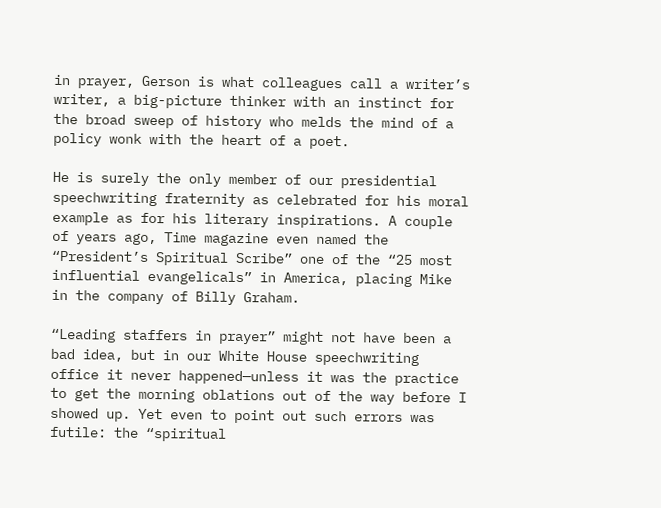in prayer, Gerson is what colleagues call a writer’s writer, a big-picture thinker with an instinct for the broad sweep of history who melds the mind of a policy wonk with the heart of a poet.

He is surely the only member of our presidential speechwriting fraternity as celebrated for his moral example as for his literary inspirations. A couple of years ago, Time magazine even named the “President’s Spiritual Scribe” one of the “25 most influential evangelicals” in America, placing Mike in the company of Billy Graham.

“Leading staffers in prayer” might not have been a bad idea, but in our White House speechwriting office it never happened—unless it was the practice to get the morning oblations out of the way before I showed up. Yet even to point out such errors was futile: the “spiritual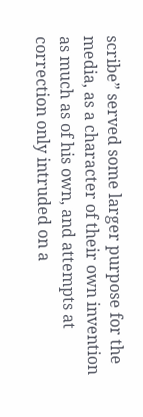scribe” served some larger purpose for the media, as a character of their own invention as much as of his own, and attempts at correction only intruded on a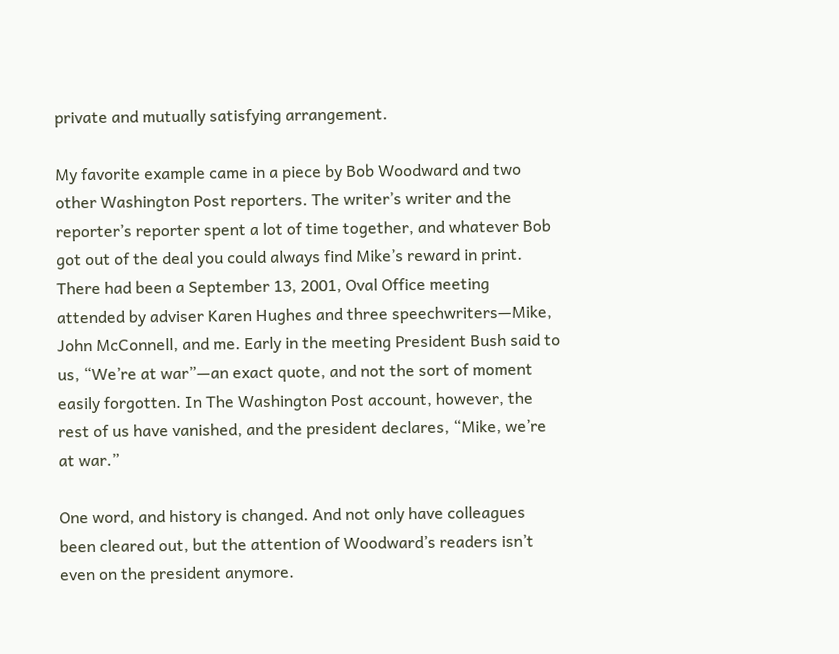private and mutually satisfying arrangement.

My favorite example came in a piece by Bob Woodward and two other Washington Post reporters. The writer’s writer and the reporter’s reporter spent a lot of time together, and whatever Bob got out of the deal you could always find Mike’s reward in print. There had been a September 13, 2001, Oval Office meeting attended by adviser Karen Hughes and three speechwriters—Mike, John McConnell, and me. Early in the meeting President Bush said to us, “We’re at war”—an exact quote, and not the sort of moment easily forgotten. In The Washington Post account, however, the rest of us have vanished, and the president declares, “Mike, we’re at war.”

One word, and history is changed. And not only have colleagues been cleared out, but the attention of Woodward’s readers isn’t even on the president anymore.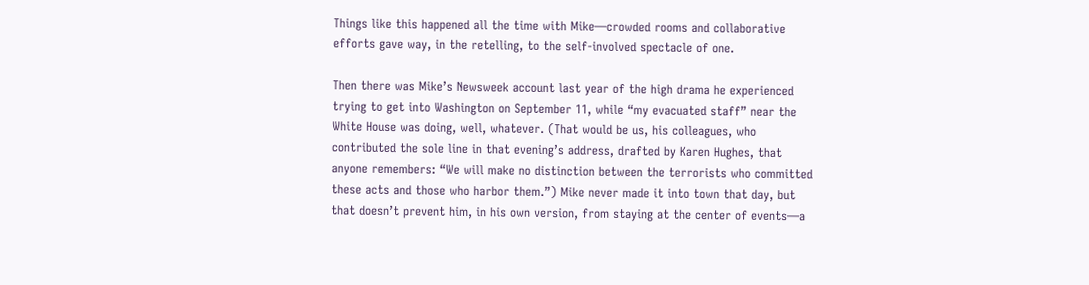Things like this happened all the time with Mike—crowded rooms and collaborative efforts gave way, in the retelling, to the self-involved spectacle of one.

Then there was Mike’s Newsweek account last year of the high drama he experienced trying to get into Washington on September 11, while “my evacuated staff” near the White House was doing, well, whatever. (That would be us, his colleagues, who contributed the sole line in that evening’s address, drafted by Karen Hughes, that anyone remembers: “We will make no distinction between the terrorists who committed these acts and those who harbor them.”) Mike never made it into town that day, but that doesn’t prevent him, in his own version, from staying at the center of events—a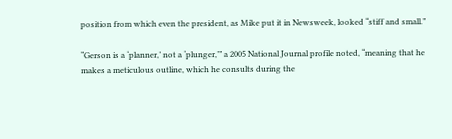position from which even the president, as Mike put it in Newsweek, looked “stiff and small.”

“Gerson is a ‘planner,’ not a ‘plunger,’” a 2005 National Journal profile noted, “meaning that he makes a meticulous outline, which he consults during the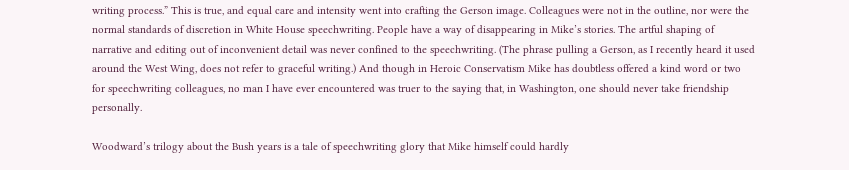writing process.” This is true, and equal care and intensity went into crafting the Gerson image. Colleagues were not in the outline, nor were the normal standards of discretion in White House speechwriting. People have a way of disappearing in Mike’s stories. The artful shaping of narrative and editing out of inconvenient detail was never confined to the speechwriting. (The phrase pulling a Gerson, as I recently heard it used around the West Wing, does not refer to graceful writing.) And though in Heroic Conservatism Mike has doubtless offered a kind word or two for speechwriting colleagues, no man I have ever encountered was truer to the saying that, in Washington, one should never take friendship personally.

Woodward’s trilogy about the Bush years is a tale of speechwriting glory that Mike himself could hardly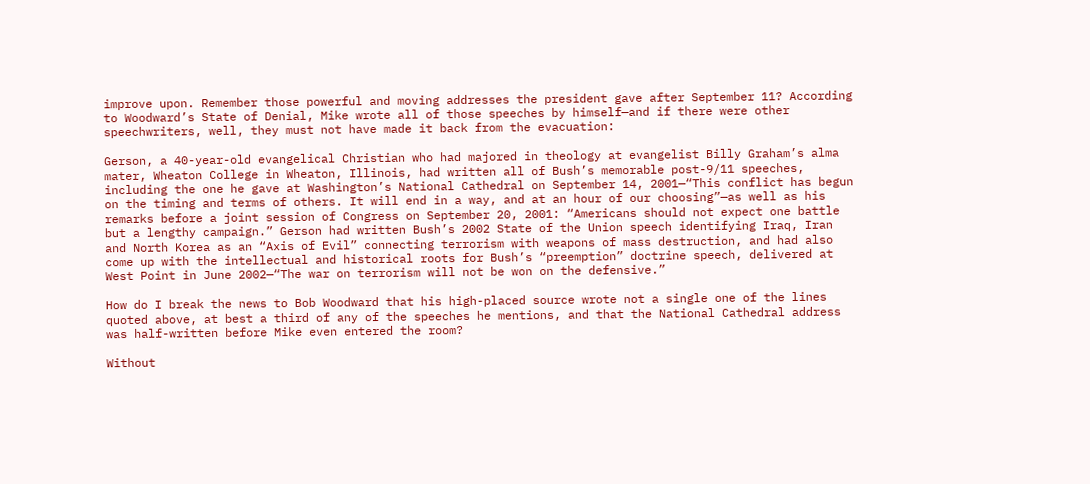improve upon. Remember those powerful and moving addresses the president gave after September 11? According to Woodward’s State of Denial, Mike wrote all of those speeches by himself—and if there were other speechwriters, well, they must not have made it back from the evacuation:

Gerson, a 40-year-old evangelical Christian who had majored in theology at evangelist Billy Graham’s alma mater, Wheaton College in Wheaton, Illinois, had written all of Bush’s memorable post-9/11 speeches, including the one he gave at Washington’s National Cathedral on September 14, 2001—“This conflict has begun on the timing and terms of others. It will end in a way, and at an hour of our choosing”—as well as his remarks before a joint session of Congress on September 20, 2001: “Americans should not expect one battle but a lengthy campaign.” Gerson had written Bush’s 2002 State of the Union speech identifying Iraq, Iran and North Korea as an “Axis of Evil” connecting terrorism with weapons of mass destruction, and had also come up with the intellectual and historical roots for Bush’s “preemption” doctrine speech, delivered at West Point in June 2002—“The war on terrorism will not be won on the defensive.”

How do I break the news to Bob Woodward that his high-placed source wrote not a single one of the lines quoted above, at best a third of any of the speeches he mentions, and that the National Cathedral address was half-written before Mike even entered the room?

Without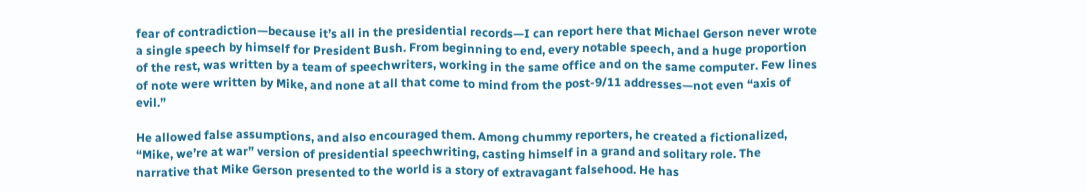fear of contradiction—because it’s all in the presidential records—I can report here that Michael Gerson never wrote a single speech by himself for President Bush. From beginning to end, every notable speech, and a huge proportion of the rest, was written by a team of speechwriters, working in the same office and on the same computer. Few lines of note were written by Mike, and none at all that come to mind from the post-9/11 addresses—not even “axis of evil.”

He allowed false assumptions, and also encouraged them. Among chummy reporters, he created a fictionalized, “Mike, we’re at war” version of presidential speechwriting, casting himself in a grand and solitary role. The narrative that Mike Gerson presented to the world is a story of extravagant falsehood. He has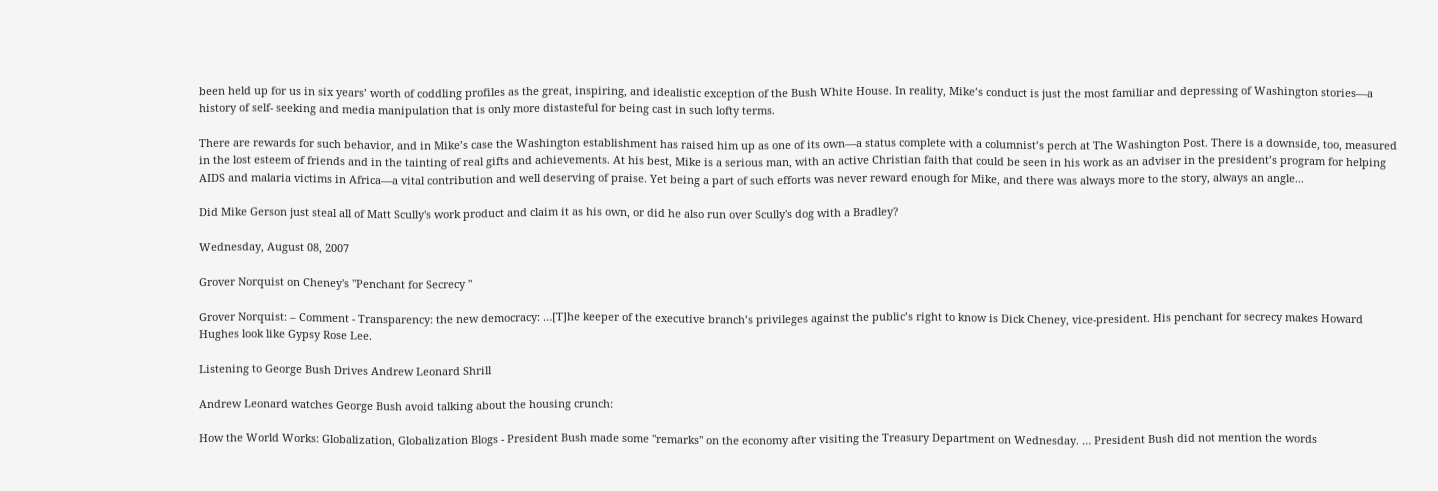been held up for us in six years’ worth of coddling profiles as the great, inspiring, and idealistic exception of the Bush White House. In reality, Mike’s conduct is just the most familiar and depressing of Washington stories—a history of self- seeking and media manipulation that is only more distasteful for being cast in such lofty terms.

There are rewards for such behavior, and in Mike’s case the Washington establishment has raised him up as one of its own—a status complete with a columnist’s perch at The Washington Post. There is a downside, too, measured in the lost esteem of friends and in the tainting of real gifts and achievements. At his best, Mike is a serious man, with an active Christian faith that could be seen in his work as an adviser in the president’s program for helping AIDS and malaria victims in Africa—a vital contribution and well deserving of praise. Yet being a part of such efforts was never reward enough for Mike, and there was always more to the story, always an angle...

Did Mike Gerson just steal all of Matt Scully's work product and claim it as his own, or did he also run over Scully's dog with a Bradley?

Wednesday, August 08, 2007

Grover Norquist on Cheney's "Penchant for Secrecy "

Grover Norquist: – Comment - Transparency: the new democracy: …[T]he keeper of the executive branch’s privileges against the public’s right to know is Dick Cheney, vice-president. His penchant for secrecy makes Howard Hughes look like Gypsy Rose Lee.

Listening to George Bush Drives Andrew Leonard Shrill

Andrew Leonard watches George Bush avoid talking about the housing crunch:

How the World Works: Globalization, Globalization Blogs - President Bush made some "remarks" on the economy after visiting the Treasury Department on Wednesday. … President Bush did not mention the words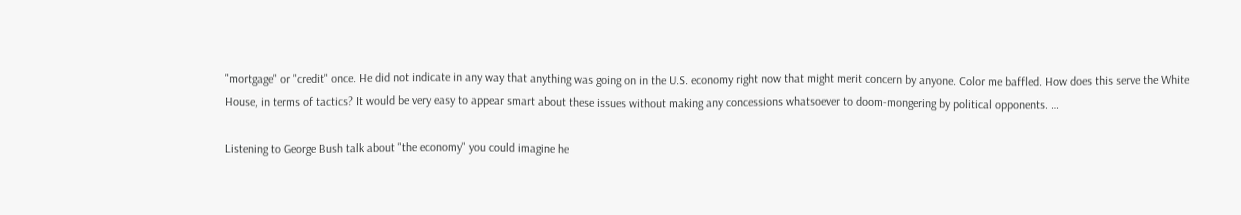"mortgage" or "credit" once. He did not indicate in any way that anything was going on in the U.S. economy right now that might merit concern by anyone. Color me baffled. How does this serve the White House, in terms of tactics? It would be very easy to appear smart about these issues without making any concessions whatsoever to doom-mongering by political opponents. …

Listening to George Bush talk about "the economy" you could imagine he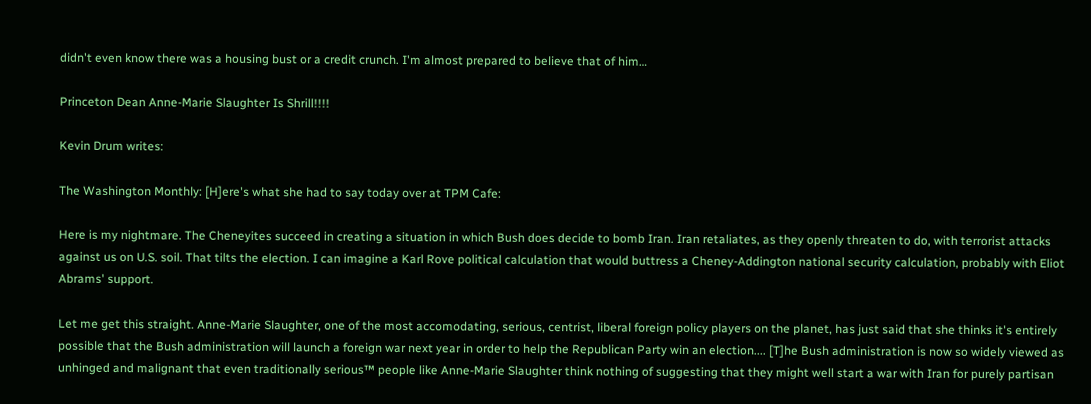didn't even know there was a housing bust or a credit crunch. I'm almost prepared to believe that of him…

Princeton Dean Anne-Marie Slaughter Is Shrill!!!!

Kevin Drum writes:

The Washington Monthly: [H]ere's what she had to say today over at TPM Cafe:

Here is my nightmare. The Cheneyites succeed in creating a situation in which Bush does decide to bomb Iran. Iran retaliates, as they openly threaten to do, with terrorist attacks against us on U.S. soil. That tilts the election. I can imagine a Karl Rove political calculation that would buttress a Cheney-Addington national security calculation, probably with Eliot Abrams' support.

Let me get this straight. Anne-Marie Slaughter, one of the most accomodating, serious, centrist, liberal foreign policy players on the planet, has just said that she thinks it's entirely possible that the Bush administration will launch a foreign war next year in order to help the Republican Party win an election.... [T]he Bush administration is now so widely viewed as unhinged and malignant that even traditionally serious™ people like Anne-Marie Slaughter think nothing of suggesting that they might well start a war with Iran for purely partisan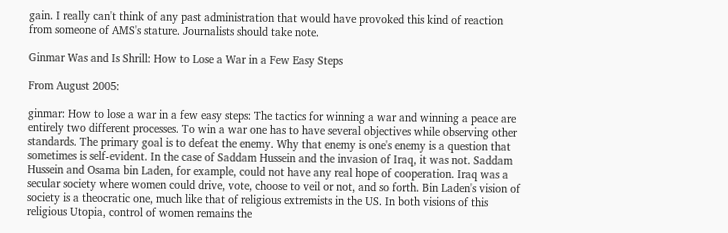gain. I really can't think of any past administration that would have provoked this kind of reaction from someone of AMS's stature. Journalists should take note.

Ginmar Was and Is Shrill: How to Lose a War in a Few Easy Steps

From August 2005:

ginmar: How to lose a war in a few easy steps: The tactics for winning a war and winning a peace are entirely two different processes. To win a war one has to have several objectives while observing other standards. The primary goal is to defeat the enemy. Why that enemy is one's enemy is a question that sometimes is self-evident. In the case of Saddam Hussein and the invasion of Iraq, it was not. Saddam Hussein and Osama bin Laden, for example, could not have any real hope of cooperation. Iraq was a secular society where women could drive, vote, choose to veil or not, and so forth. Bin Laden's vision of society is a theocratic one, much like that of religious extremists in the US. In both visions of this religious Utopia, control of women remains the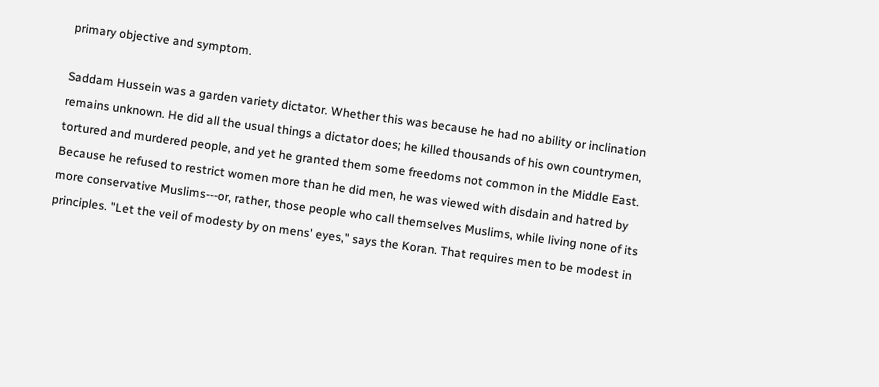primary objective and symptom.

Saddam Hussein was a garden variety dictator. Whether this was because he had no ability or inclination remains unknown. He did all the usual things a dictator does; he killed thousands of his own countrymen, tortured and murdered people, and yet he granted them some freedoms not common in the Middle East. Because he refused to restrict women more than he did men, he was viewed with disdain and hatred by more conservative Muslims---or, rather, those people who call themselves Muslims, while living none of its principles. "Let the veil of modesty by on mens' eyes," says the Koran. That requires men to be modest in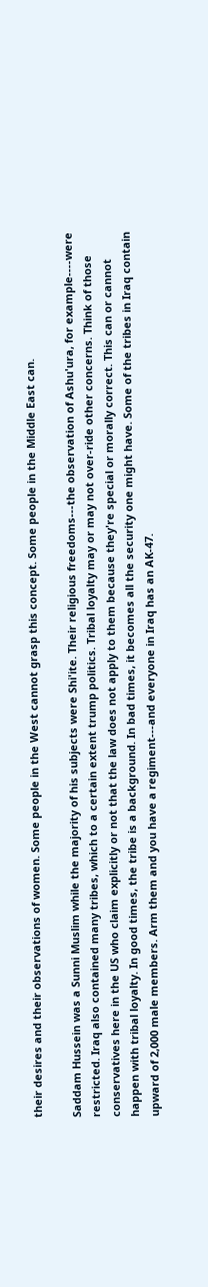their desires and their observations of women. Some people in the West cannot grasp this concept. Some people in the Middle East can.

Saddam Hussein was a Sunni Muslim while the majority of his subjects were Shi'ite. Their religious freedoms---the observation of Ashu'ura, for example----were restricted. Iraq also contained many tribes, which to a certain extent trump politics. Tribal loyalty may or may not over-ride other concerns. Think of those conservatives here in the US who claim explicitly or not that the law does not apply to them because they're special or morally correct. This can or cannot happen with tribal loyalty. In good times, the tribe is a background. In bad times, it becomes all the security one might have. Some of the tribes in Iraq contain upward of 2,000 male members. Arm them and you have a regiment---and everyone in Iraq has an AK-47.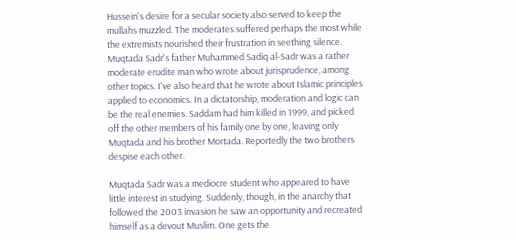Hussein's desire for a secular society also served to keep the mullahs muzzled. The moderates suffered perhaps the most while the extremists nourished their frustration in seething silence. Muqtada Sadr's father Muhammed Sadiq al-Sadr was a rather moderate erudite man who wrote about jurisprudence, among other topics. I've also heard that he wrote about Islamic principles applied to economics. In a dictatorship, moderation and logic can be the real enemies. Saddam had him killed in 1999, and picked off the other members of his family one by one, leaving only Muqtada and his brother Mortada. Reportedly the two brothers despise each other.

Muqtada Sadr was a mediocre student who appeared to have little interest in studying. Suddenly, though, in the anarchy that followed the 2003 invasion he saw an opportunity and recreated himself as a devout Muslim. One gets the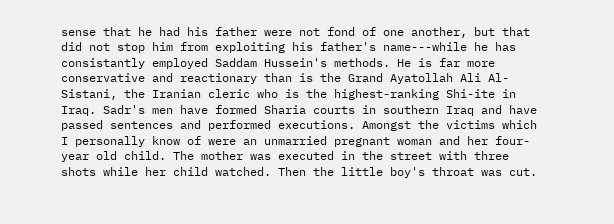sense that he had his father were not fond of one another, but that did not stop him from exploiting his father's name---while he has consistantly employed Saddam Hussein's methods. He is far more conservative and reactionary than is the Grand Ayatollah Ali Al-Sistani, the Iranian cleric who is the highest-ranking Shi-ite in Iraq. Sadr's men have formed Sharia courts in southern Iraq and have passed sentences and performed executions. Amongst the victims which I personally know of were an unmarried pregnant woman and her four-year old child. The mother was executed in the street with three shots while her child watched. Then the little boy's throat was cut.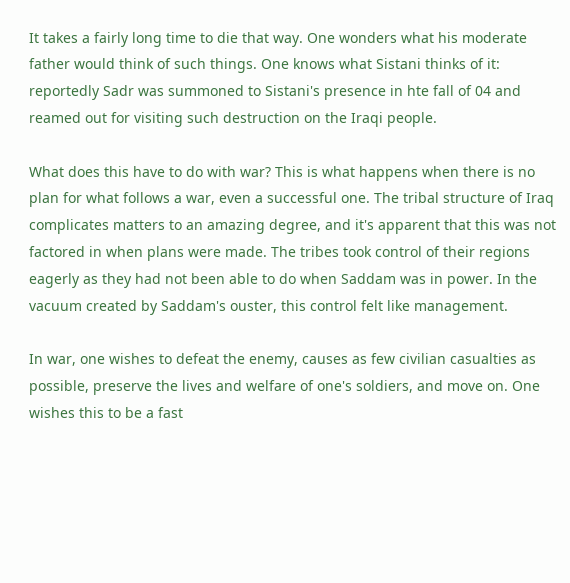It takes a fairly long time to die that way. One wonders what his moderate father would think of such things. One knows what Sistani thinks of it: reportedly Sadr was summoned to Sistani's presence in hte fall of 04 and reamed out for visiting such destruction on the Iraqi people.

What does this have to do with war? This is what happens when there is no plan for what follows a war, even a successful one. The tribal structure of Iraq complicates matters to an amazing degree, and it's apparent that this was not factored in when plans were made. The tribes took control of their regions eagerly as they had not been able to do when Saddam was in power. In the vacuum created by Saddam's ouster, this control felt like management.

In war, one wishes to defeat the enemy, causes as few civilian casualties as possible, preserve the lives and welfare of one's soldiers, and move on. One wishes this to be a fast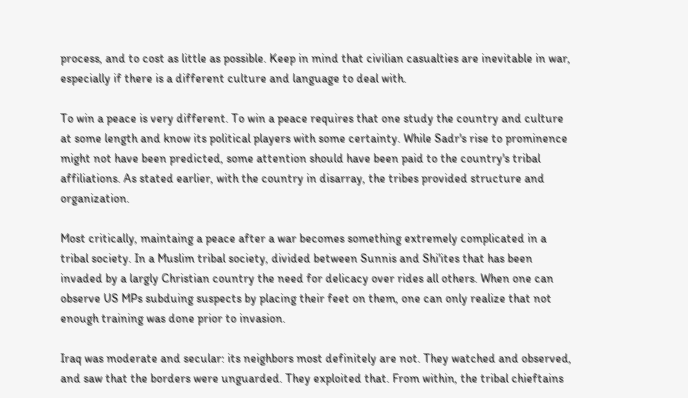process, and to cost as little as possible. Keep in mind that civilian casualties are inevitable in war, especially if there is a different culture and language to deal with.

To win a peace is very different. To win a peace requires that one study the country and culture at some length and know its political players with some certainty. While Sadr's rise to prominence might not have been predicted, some attention should have been paid to the country's tribal affiliations. As stated earlier, with the country in disarray, the tribes provided structure and organization.

Most critically, maintaing a peace after a war becomes something extremely complicated in a tribal society. In a Muslim tribal society, divided between Sunnis and Shi'ites that has been invaded by a largly Christian country the need for delicacy over rides all others. When one can observe US MPs subduing suspects by placing their feet on them, one can only realize that not enough training was done prior to invasion.

Iraq was moderate and secular: its neighbors most definitely are not. They watched and observed, and saw that the borders were unguarded. They exploited that. From within, the tribal chieftains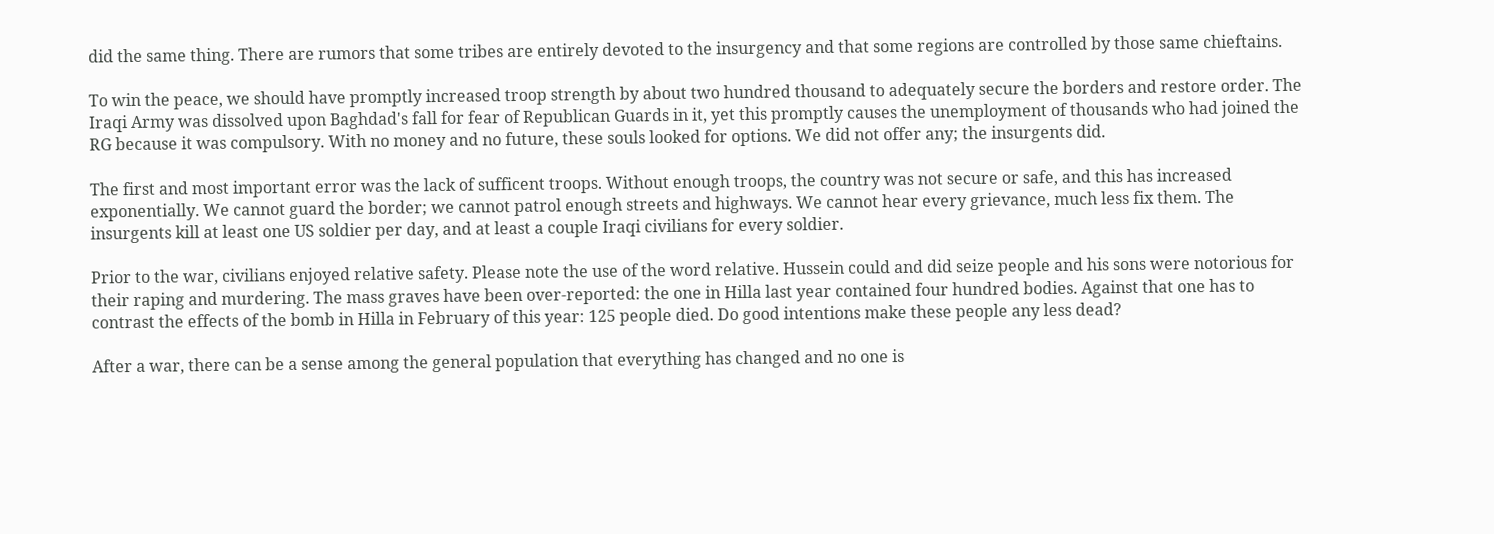did the same thing. There are rumors that some tribes are entirely devoted to the insurgency and that some regions are controlled by those same chieftains.

To win the peace, we should have promptly increased troop strength by about two hundred thousand to adequately secure the borders and restore order. The Iraqi Army was dissolved upon Baghdad's fall for fear of Republican Guards in it, yet this promptly causes the unemployment of thousands who had joined the RG because it was compulsory. With no money and no future, these souls looked for options. We did not offer any; the insurgents did.

The first and most important error was the lack of sufficent troops. Without enough troops, the country was not secure or safe, and this has increased exponentially. We cannot guard the border; we cannot patrol enough streets and highways. We cannot hear every grievance, much less fix them. The insurgents kill at least one US soldier per day, and at least a couple Iraqi civilians for every soldier.

Prior to the war, civilians enjoyed relative safety. Please note the use of the word relative. Hussein could and did seize people and his sons were notorious for their raping and murdering. The mass graves have been over-reported: the one in Hilla last year contained four hundred bodies. Against that one has to contrast the effects of the bomb in Hilla in February of this year: 125 people died. Do good intentions make these people any less dead?

After a war, there can be a sense among the general population that everything has changed and no one is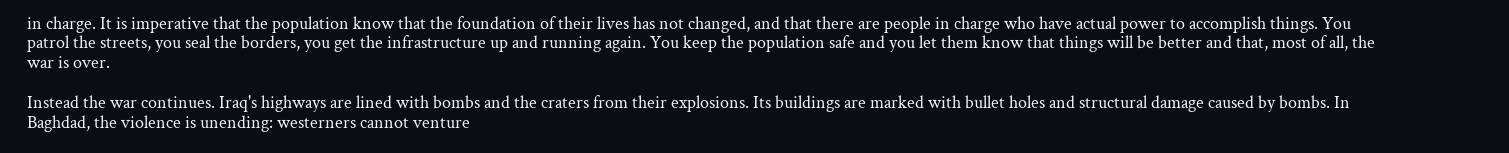in charge. It is imperative that the population know that the foundation of their lives has not changed, and that there are people in charge who have actual power to accomplish things. You patrol the streets, you seal the borders, you get the infrastructure up and running again. You keep the population safe and you let them know that things will be better and that, most of all, the war is over.

Instead the war continues. Iraq's highways are lined with bombs and the craters from their explosions. Its buildings are marked with bullet holes and structural damage caused by bombs. In Baghdad, the violence is unending: westerners cannot venture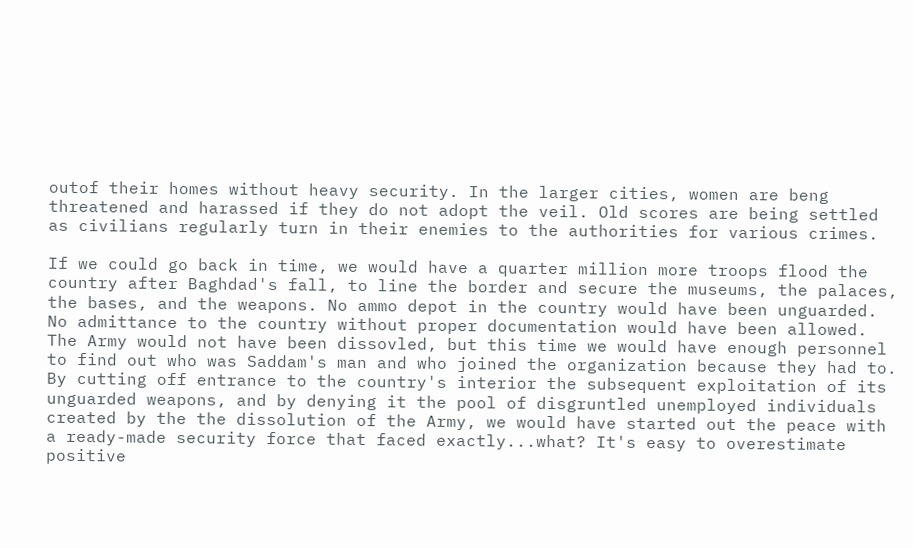outof their homes without heavy security. In the larger cities, women are beng threatened and harassed if they do not adopt the veil. Old scores are being settled as civilians regularly turn in their enemies to the authorities for various crimes.

If we could go back in time, we would have a quarter million more troops flood the country after Baghdad's fall, to line the border and secure the museums, the palaces, the bases, and the weapons. No ammo depot in the country would have been unguarded. No admittance to the country without proper documentation would have been allowed. The Army would not have been dissovled, but this time we would have enough personnel to find out who was Saddam's man and who joined the organization because they had to. By cutting off entrance to the country's interior the subsequent exploitation of its unguarded weapons, and by denying it the pool of disgruntled unemployed individuals created by the the dissolution of the Army, we would have started out the peace with a ready-made security force that faced exactly...what? It's easy to overestimate positive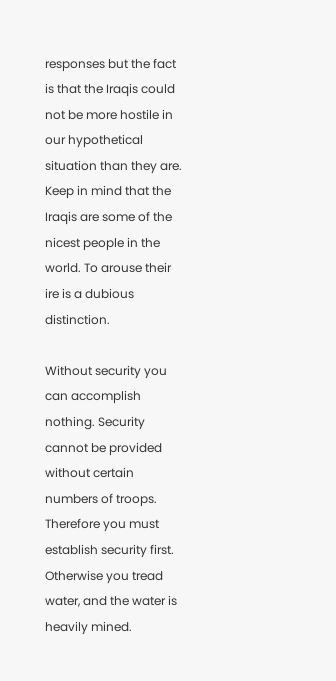responses but the fact is that the Iraqis could not be more hostile in our hypothetical situation than they are. Keep in mind that the Iraqis are some of the nicest people in the world. To arouse their ire is a dubious distinction.

Without security you can accomplish nothing. Security cannot be provided without certain numbers of troops. Therefore you must establish security first. Otherwise you tread water, and the water is heavily mined.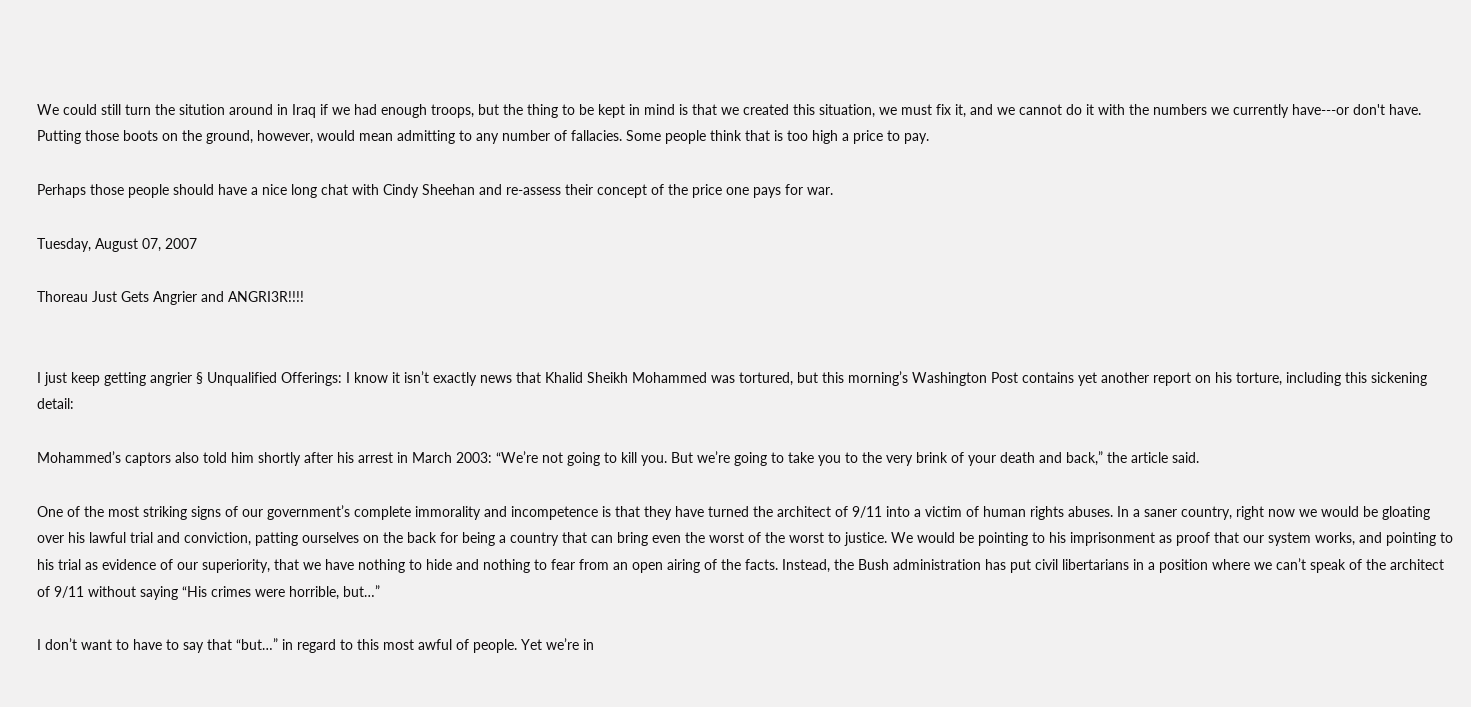We could still turn the sitution around in Iraq if we had enough troops, but the thing to be kept in mind is that we created this situation, we must fix it, and we cannot do it with the numbers we currently have---or don't have. Putting those boots on the ground, however, would mean admitting to any number of fallacies. Some people think that is too high a price to pay.

Perhaps those people should have a nice long chat with Cindy Sheehan and re-assess their concept of the price one pays for war.

Tuesday, August 07, 2007

Thoreau Just Gets Angrier and ANGRI3R!!!!


I just keep getting angrier § Unqualified Offerings: I know it isn’t exactly news that Khalid Sheikh Mohammed was tortured, but this morning’s Washington Post contains yet another report on his torture, including this sickening detail:

Mohammed’s captors also told him shortly after his arrest in March 2003: “We’re not going to kill you. But we’re going to take you to the very brink of your death and back,” the article said.

One of the most striking signs of our government’s complete immorality and incompetence is that they have turned the architect of 9/11 into a victim of human rights abuses. In a saner country, right now we would be gloating over his lawful trial and conviction, patting ourselves on the back for being a country that can bring even the worst of the worst to justice. We would be pointing to his imprisonment as proof that our system works, and pointing to his trial as evidence of our superiority, that we have nothing to hide and nothing to fear from an open airing of the facts. Instead, the Bush administration has put civil libertarians in a position where we can’t speak of the architect of 9/11 without saying “His crimes were horrible, but…”

I don’t want to have to say that “but…” in regard to this most awful of people. Yet we’re in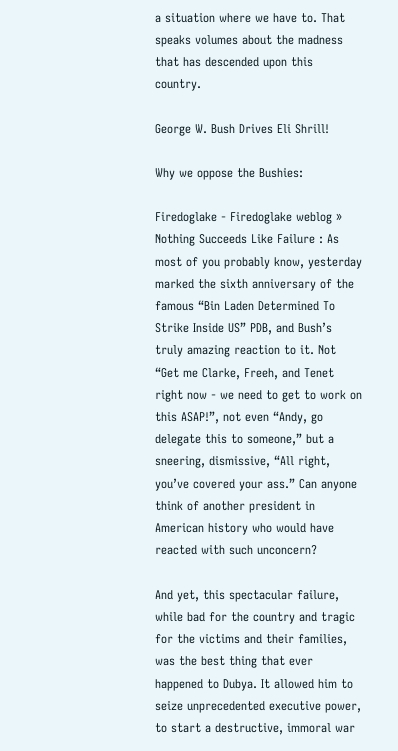a situation where we have to. That speaks volumes about the madness that has descended upon this country.

George W. Bush Drives Eli Shrill!

Why we oppose the Bushies:

Firedoglake - Firedoglake weblog » Nothing Succeeds Like Failure : As most of you probably know, yesterday marked the sixth anniversary of the famous “Bin Laden Determined To Strike Inside US” PDB, and Bush’s truly amazing reaction to it. Not “Get me Clarke, Freeh, and Tenet right now - we need to get to work on this ASAP!”, not even “Andy, go delegate this to someone,” but a sneering, dismissive, “All right, you’ve covered your ass.” Can anyone think of another president in American history who would have reacted with such unconcern?

And yet, this spectacular failure, while bad for the country and tragic for the victims and their families, was the best thing that ever happened to Dubya. It allowed him to seize unprecedented executive power, to start a destructive, immoral war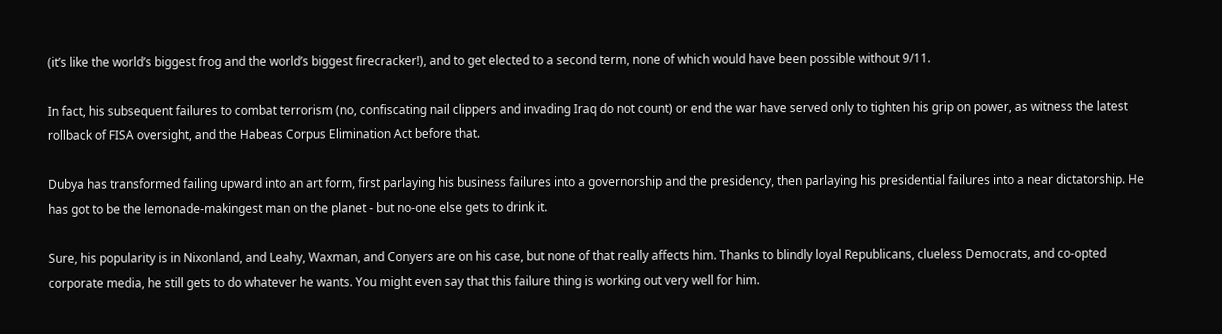(it’s like the world’s biggest frog and the world’s biggest firecracker!), and to get elected to a second term, none of which would have been possible without 9/11.

In fact, his subsequent failures to combat terrorism (no, confiscating nail clippers and invading Iraq do not count) or end the war have served only to tighten his grip on power, as witness the latest rollback of FISA oversight, and the Habeas Corpus Elimination Act before that.

Dubya has transformed failing upward into an art form, first parlaying his business failures into a governorship and the presidency, then parlaying his presidential failures into a near dictatorship. He has got to be the lemonade-makingest man on the planet - but no-one else gets to drink it.

Sure, his popularity is in Nixonland, and Leahy, Waxman, and Conyers are on his case, but none of that really affects him. Thanks to blindly loyal Republicans, clueless Democrats, and co-opted corporate media, he still gets to do whatever he wants. You might even say that this failure thing is working out very well for him.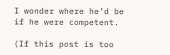I wonder where he’d be if he were competent.

(If this post is too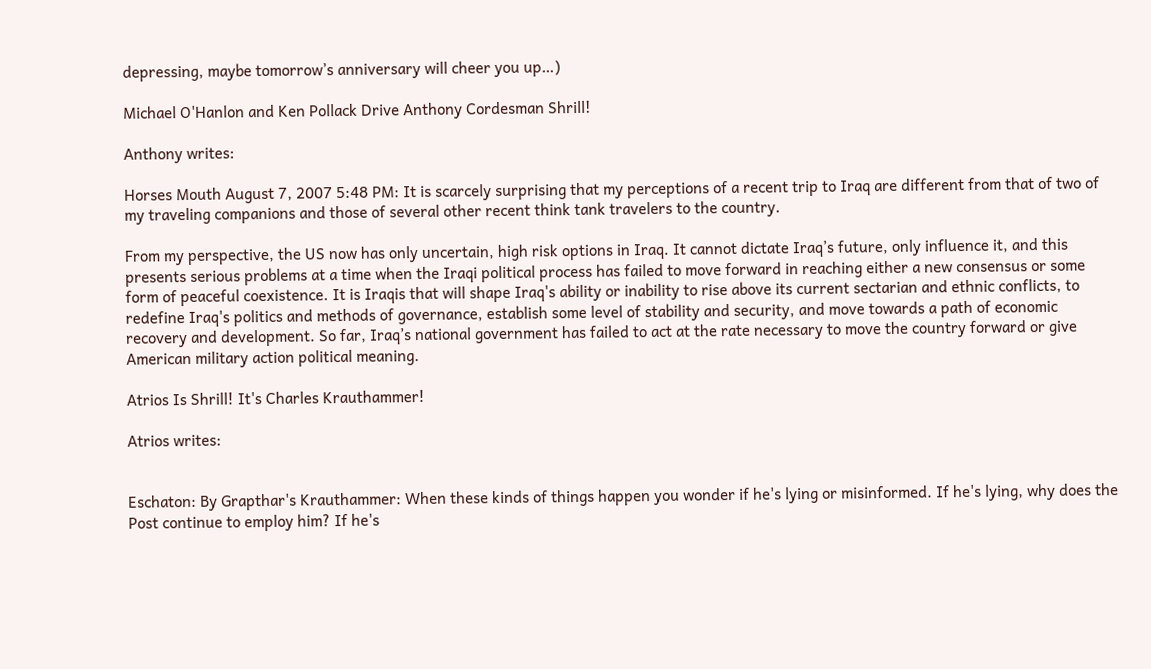depressing, maybe tomorrow’s anniversary will cheer you up…)

Michael O'Hanlon and Ken Pollack Drive Anthony Cordesman Shrill!

Anthony writes:

Horses Mouth August 7, 2007 5:48 PM: It is scarcely surprising that my perceptions of a recent trip to Iraq are different from that of two of my traveling companions and those of several other recent think tank travelers to the country.

From my perspective, the US now has only uncertain, high risk options in Iraq. It cannot dictate Iraq’s future, only influence it, and this presents serious problems at a time when the Iraqi political process has failed to move forward in reaching either a new consensus or some form of peaceful coexistence. It is Iraqis that will shape Iraq's ability or inability to rise above its current sectarian and ethnic conflicts, to redefine Iraq's politics and methods of governance, establish some level of stability and security, and move towards a path of economic recovery and development. So far, Iraq’s national government has failed to act at the rate necessary to move the country forward or give American military action political meaning.

Atrios Is Shrill! It's Charles Krauthammer!

Atrios writes:


Eschaton: By Grapthar's Krauthammer: When these kinds of things happen you wonder if he's lying or misinformed. If he's lying, why does the Post continue to employ him? If he's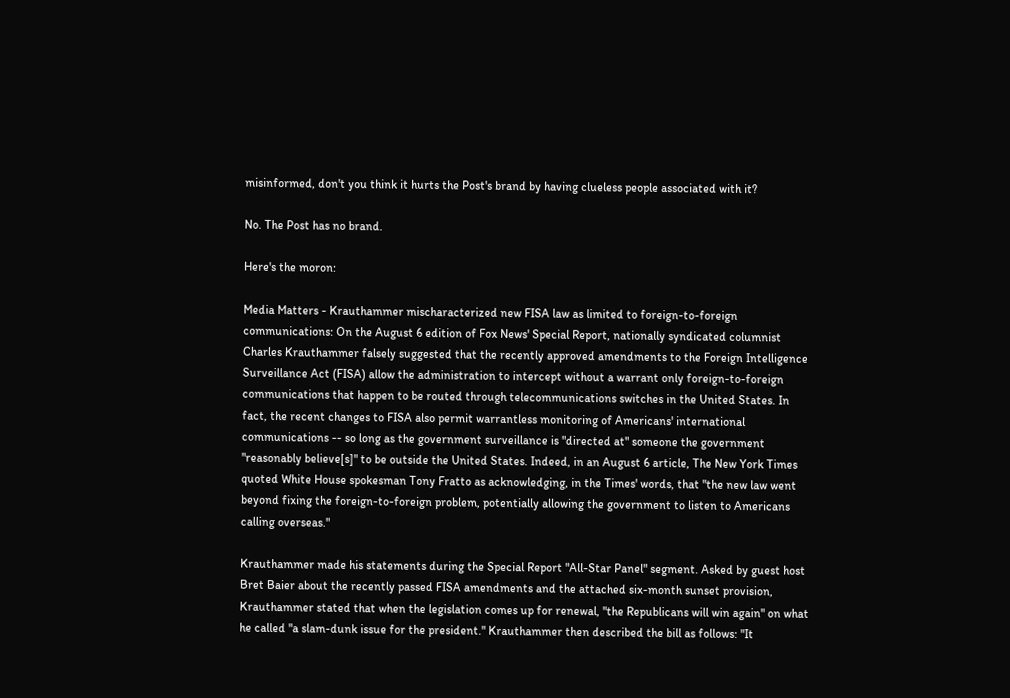misinformed, don't you think it hurts the Post's brand by having clueless people associated with it?

No. The Post has no brand.

Here's the moron:

Media Matters - Krauthammer mischaracterized new FISA law as limited to foreign-to-foreign communications: On the August 6 edition of Fox News' Special Report, nationally syndicated columnist Charles Krauthammer falsely suggested that the recently approved amendments to the Foreign Intelligence Surveillance Act (FISA) allow the administration to intercept without a warrant only foreign-to-foreign communications that happen to be routed through telecommunications switches in the United States. In fact, the recent changes to FISA also permit warrantless monitoring of Americans' international communications -- so long as the government surveillance is "directed at" someone the government "reasonably believe[s]" to be outside the United States. Indeed, in an August 6 article, The New York Times quoted White House spokesman Tony Fratto as acknowledging, in the Times' words, that "the new law went beyond fixing the foreign-to-foreign problem, potentially allowing the government to listen to Americans calling overseas."

Krauthammer made his statements during the Special Report "All-Star Panel" segment. Asked by guest host Bret Baier about the recently passed FISA amendments and the attached six-month sunset provision, Krauthammer stated that when the legislation comes up for renewal, "the Republicans will win again" on what he called "a slam-dunk issue for the president." Krauthammer then described the bill as follows: "It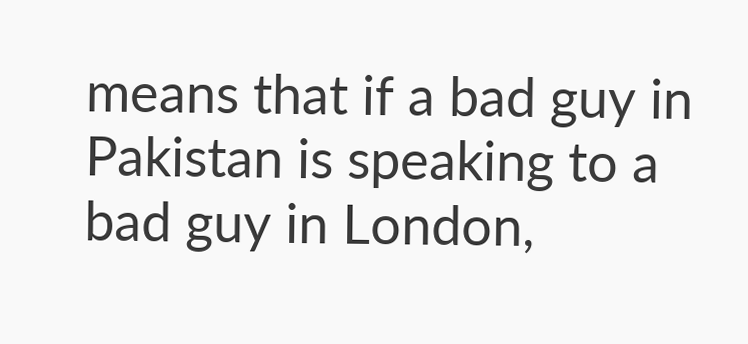means that if a bad guy in Pakistan is speaking to a bad guy in London,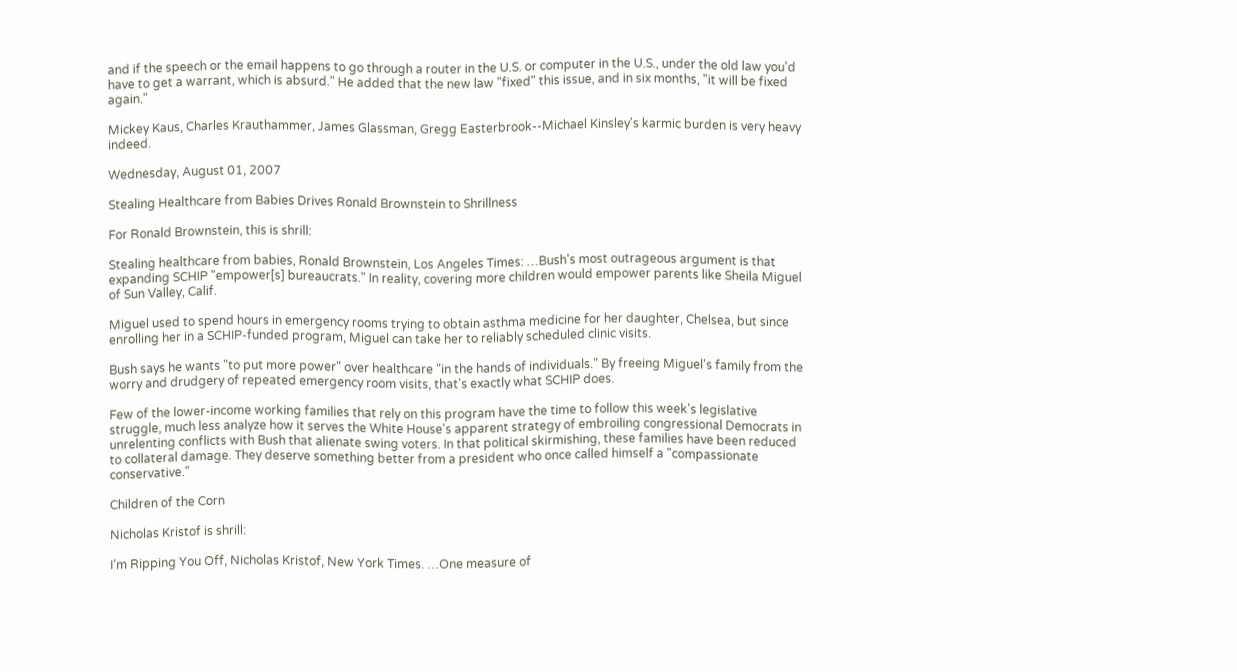and if the speech or the email happens to go through a router in the U.S. or computer in the U.S., under the old law you'd have to get a warrant, which is absurd." He added that the new law "fixed" this issue, and in six months, "it will be fixed again."

Mickey Kaus, Charles Krauthammer, James Glassman, Gregg Easterbrook--Michael Kinsley's karmic burden is very heavy indeed.

Wednesday, August 01, 2007

Stealing Healthcare from Babies Drives Ronald Brownstein to Shrillness

For Ronald Brownstein, this is shrill:

Stealing healthcare from babies, Ronald Brownstein, Los Angeles Times: …Bush's most outrageous argument is that expanding SCHIP "empower[s] bureaucrats." In reality, covering more children would empower parents like Sheila Miguel of Sun Valley, Calif.

Miguel used to spend hours in emergency rooms trying to obtain asthma medicine for her daughter, Chelsea, but since enrolling her in a SCHIP-funded program, Miguel can take her to reliably scheduled clinic visits.

Bush says he wants "to put more power" over healthcare "in the hands of individuals." By freeing Miguel's family from the worry and drudgery of repeated emergency room visits, that's exactly what SCHIP does.

Few of the lower-income working families that rely on this program have the time to follow this week's legislative struggle, much less analyze how it serves the White House's apparent strategy of embroiling congressional Democrats in unrelenting conflicts with Bush that alienate swing voters. In that political skirmishing, these families have been reduced to collateral damage. They deserve something better from a president who once called himself a "compassionate conservative."

Children of the Corn

Nicholas Kristof is shrill:

I’m Ripping You Off, Nicholas Kristof, New York Times. …One measure of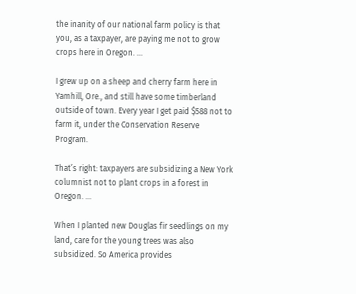the inanity of our national farm policy is that you, as a taxpayer, are paying me not to grow crops here in Oregon. …

I grew up on a sheep and cherry farm here in Yamhill, Ore., and still have some timberland outside of town. Every year I get paid $588 not to farm it, under the Conservation Reserve Program.

That’s right: taxpayers are subsidizing a New York columnist not to plant crops in a forest in Oregon. …

When I planted new Douglas fir seedlings on my land, care for the young trees was also subsidized. So America provides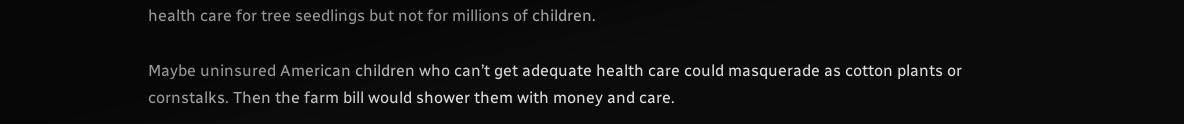health care for tree seedlings but not for millions of children.

Maybe uninsured American children who can’t get adequate health care could masquerade as cotton plants or cornstalks. Then the farm bill would shower them with money and care.